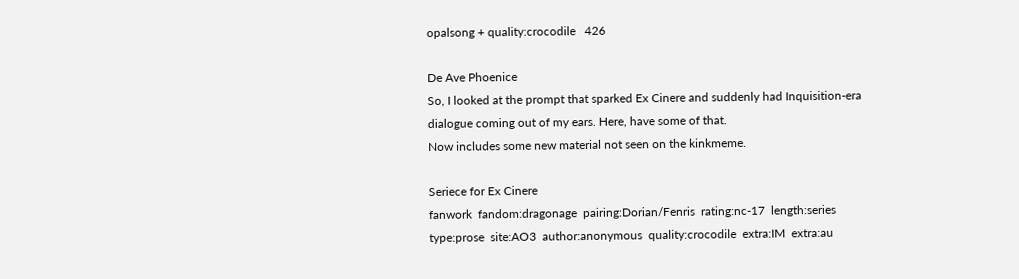opalsong + quality:crocodile   426

De Ave Phoenice
So, I looked at the prompt that sparked Ex Cinere and suddenly had Inquisition-era dialogue coming out of my ears. Here, have some of that.
Now includes some new material not seen on the kinkmeme.

Seriece for Ex Cinere
fanwork  fandom:dragonage  pairing:Dorian/Fenris  rating:nc-17  length:series  type:prose  site:AO3  author:anonymous  quality:crocodile  extra:IM  extra:au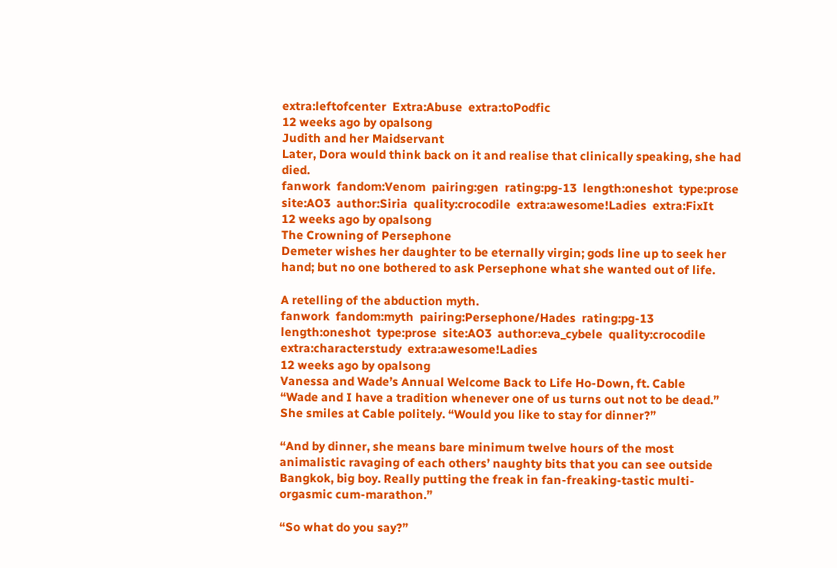extra:leftofcenter  Extra:Abuse  extra:toPodfic
12 weeks ago by opalsong
Judith and her Maidservant
Later, Dora would think back on it and realise that clinically speaking, she had died.
fanwork  fandom:Venom  pairing:gen  rating:pg-13  length:oneshot  type:prose  site:AO3  author:Siria  quality:crocodile  extra:awesome!Ladies  extra:FixIt
12 weeks ago by opalsong
The Crowning of Persephone
Demeter wishes her daughter to be eternally virgin; gods line up to seek her hand; but no one bothered to ask Persephone what she wanted out of life.

A retelling of the abduction myth.
fanwork  fandom:myth  pairing:Persephone/Hades  rating:pg-13  length:oneshot  type:prose  site:AO3  author:eva_cybele  quality:crocodile  extra:characterstudy  extra:awesome!Ladies
12 weeks ago by opalsong
Vanessa and Wade’s Annual Welcome Back to Life Ho-Down, ft. Cable
“Wade and I have a tradition whenever one of us turns out not to be dead.” She smiles at Cable politely. “Would you like to stay for dinner?”

“And by dinner, she means bare minimum twelve hours of the most animalistic ravaging of each others’ naughty bits that you can see outside Bangkok, big boy. Really putting the freak in fan-freaking-tastic multi-orgasmic cum-marathon.”

“So what do you say?”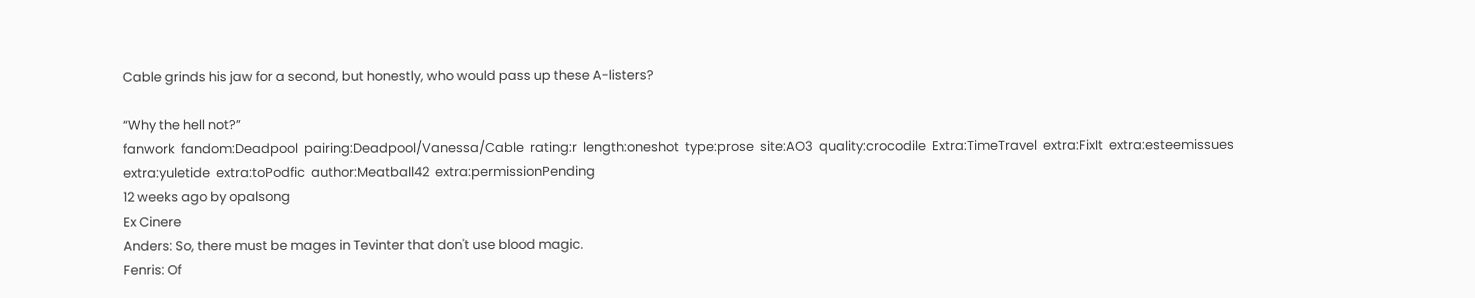Cable grinds his jaw for a second, but honestly, who would pass up these A-listers?

“Why the hell not?”
fanwork  fandom:Deadpool  pairing:Deadpool/Vanessa/Cable  rating:r  length:oneshot  type:prose  site:AO3  quality:crocodile  Extra:TimeTravel  extra:FixIt  extra:esteemissues  extra:yuletide  extra:toPodfic  author:Meatball42  extra:permissionPending
12 weeks ago by opalsong
Ex Cinere
Anders: So, there must be mages in Tevinter that don't use blood magic.
Fenris: Of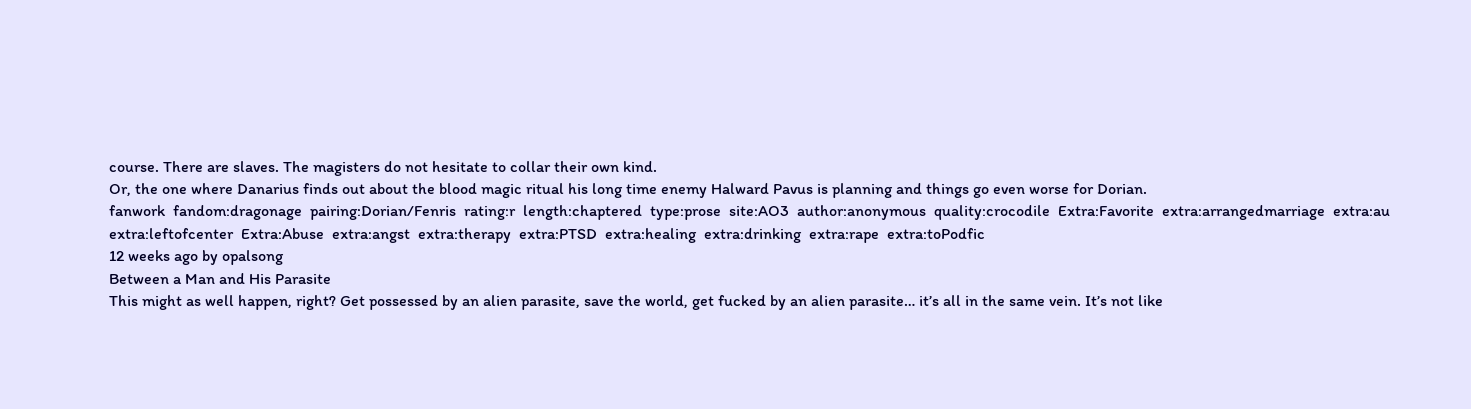course. There are slaves. The magisters do not hesitate to collar their own kind.
Or, the one where Danarius finds out about the blood magic ritual his long time enemy Halward Pavus is planning and things go even worse for Dorian.
fanwork  fandom:dragonage  pairing:Dorian/Fenris  rating:r  length:chaptered  type:prose  site:AO3  author:anonymous  quality:crocodile  Extra:Favorite  extra:arrangedmarriage  extra:au  extra:leftofcenter  Extra:Abuse  extra:angst  extra:therapy  extra:PTSD  extra:healing  extra:drinking  extra:rape  extra:toPodfic
12 weeks ago by opalsong
Between a Man and His Parasite
This might as well happen, right? Get possessed by an alien parasite, save the world, get fucked by an alien parasite… it’s all in the same vein. It’s not like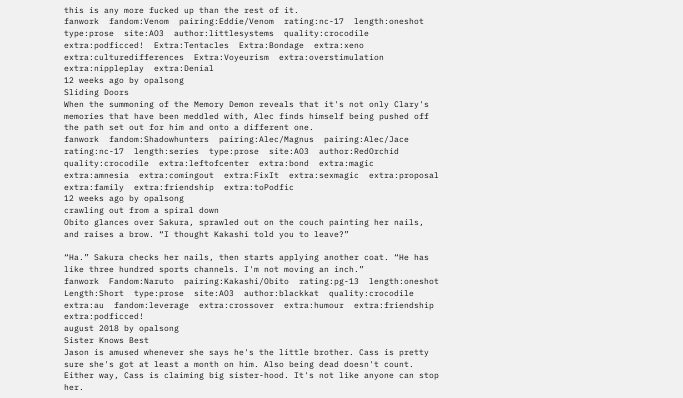this is any more fucked up than the rest of it.
fanwork  fandom:Venom  pairing:Eddie/Venom  rating:nc-17  length:oneshot  type:prose  site:AO3  author:littlesystems  quality:crocodile  extra:podficced!  Extra:Tentacles  Extra:Bondage  extra:xeno  extra:culturedifferences  Extra:Voyeurism  extra:overstimulation  extra:nippleplay  extra:Denial
12 weeks ago by opalsong
Sliding Doors
When the summoning of the Memory Demon reveals that it's not only Clary's memories that have been meddled with, Alec finds himself being pushed off the path set out for him and onto a different one.
fanwork  fandom:Shadowhunters  pairing:Alec/Magnus  pairing:Alec/Jace  rating:nc-17  length:series  type:prose  site:AO3  author:RedOrchid  quality:crocodile  extra:leftofcenter  extra:bond  extra:magic  extra:amnesia  extra:comingout  extra:FixIt  extra:sexmagic  extra:proposal  extra:family  extra:friendship  extra:toPodfic
12 weeks ago by opalsong
crawling out from a spiral down
Obito glances over Sakura, sprawled out on the couch painting her nails, and raises a brow. “I thought Kakashi told you to leave?”

“Ha.” Sakura checks her nails, then starts applying another coat. “He has like three hundred sports channels. I'm not moving an inch.”
fanwork  Fandom:Naruto  pairing:Kakashi/Obito  rating:pg-13  length:oneshot  Length:Short  type:prose  site:AO3  author:blackkat  quality:crocodile  extra:au  fandom:leverage  extra:crossover  extra:humour  extra:friendship  extra:podficced!
august 2018 by opalsong
Sister Knows Best
Jason is amused whenever she says he's the little brother. Cass is pretty sure she's got at least a month on him. Also being dead doesn't count. Either way, Cass is claiming big sister-hood. It's not like anyone can stop her.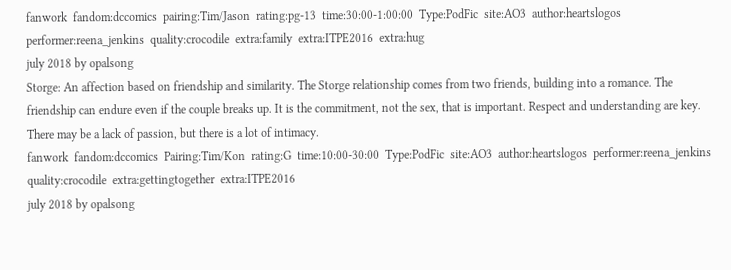fanwork  fandom:dccomics  pairing:Tim/Jason  rating:pg-13  time:30:00-1:00:00  Type:PodFic  site:AO3  author:heartslogos  performer:reena_jenkins  quality:crocodile  extra:family  extra:ITPE2016  extra:hug
july 2018 by opalsong
Storge: An affection based on friendship and similarity. The Storge relationship comes from two friends, building into a romance. The friendship can endure even if the couple breaks up. It is the commitment, not the sex, that is important. Respect and understanding are key. There may be a lack of passion, but there is a lot of intimacy.
fanwork  fandom:dccomics  Pairing:Tim/Kon  rating:G  time:10:00-30:00  Type:PodFic  site:AO3  author:heartslogos  performer:reena_jenkins  quality:crocodile  extra:gettingtogether  extra:ITPE2016
july 2018 by opalsong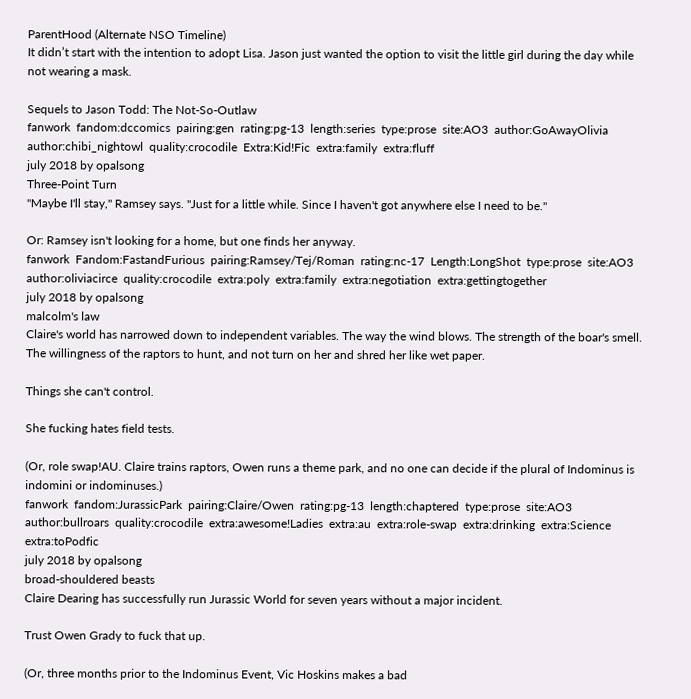ParentHood (Alternate NSO Timeline)
It didn’t start with the intention to adopt Lisa. Jason just wanted the option to visit the little girl during the day while not wearing a mask.

Sequels to Jason Todd: The Not-So-Outlaw
fanwork  fandom:dccomics  pairing:gen  rating:pg-13  length:series  type:prose  site:AO3  author:GoAwayOlivia  author:chibi_nightowl  quality:crocodile  Extra:Kid!Fic  extra:family  extra:fluff
july 2018 by opalsong
Three-Point Turn
"Maybe I'll stay," Ramsey says. "Just for a little while. Since I haven't got anywhere else I need to be."

Or: Ramsey isn't looking for a home, but one finds her anyway.
fanwork  Fandom:FastandFurious  pairing:Ramsey/Tej/Roman  rating:nc-17  Length:LongShot  type:prose  site:AO3  author:oliviacirce  quality:crocodile  extra:poly  extra:family  extra:negotiation  extra:gettingtogether
july 2018 by opalsong
malcolm's law
Claire's world has narrowed down to independent variables. The way the wind blows. The strength of the boar's smell. The willingness of the raptors to hunt, and not turn on her and shred her like wet paper.

Things she can't control.

She fucking hates field tests.

(Or, role swap!AU. Claire trains raptors, Owen runs a theme park, and no one can decide if the plural of Indominus is indomini or indominuses.)
fanwork  fandom:JurassicPark  pairing:Claire/Owen  rating:pg-13  length:chaptered  type:prose  site:AO3  author:bullroars  quality:crocodile  extra:awesome!Ladies  extra:au  extra:role-swap  extra:drinking  extra:Science  extra:toPodfic
july 2018 by opalsong
broad-shouldered beasts
Claire Dearing has successfully run Jurassic World for seven years without a major incident.

Trust Owen Grady to fuck that up.

(Or, three months prior to the Indominus Event, Vic Hoskins makes a bad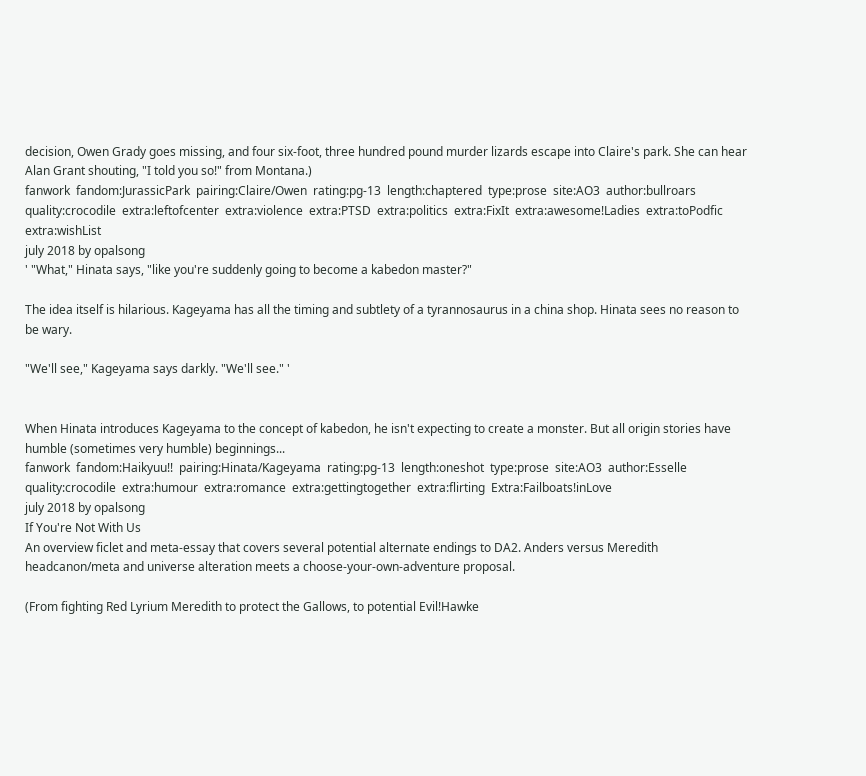decision, Owen Grady goes missing, and four six-foot, three hundred pound murder lizards escape into Claire's park. She can hear Alan Grant shouting, "I told you so!" from Montana.)
fanwork  fandom:JurassicPark  pairing:Claire/Owen  rating:pg-13  length:chaptered  type:prose  site:AO3  author:bullroars  quality:crocodile  extra:leftofcenter  extra:violence  extra:PTSD  extra:politics  extra:FixIt  extra:awesome!Ladies  extra:toPodfic  extra:wishList
july 2018 by opalsong
' "What," Hinata says, "like you're suddenly going to become a kabedon master?"

The idea itself is hilarious. Kageyama has all the timing and subtlety of a tyrannosaurus in a china shop. Hinata sees no reason to be wary.

"We'll see," Kageyama says darkly. "We'll see." '


When Hinata introduces Kageyama to the concept of kabedon, he isn't expecting to create a monster. But all origin stories have humble (sometimes very humble) beginnings...
fanwork  fandom:Haikyuu!!  pairing:Hinata/Kageyama  rating:pg-13  length:oneshot  type:prose  site:AO3  author:Esselle  quality:crocodile  extra:humour  extra:romance  extra:gettingtogether  extra:flirting  Extra:Failboats!inLove
july 2018 by opalsong
If You're Not With Us
An overview ficlet and meta-essay that covers several potential alternate endings to DA2. Anders versus Meredith headcanon/meta and universe alteration meets a choose-your-own-adventure proposal.

(From fighting Red Lyrium Meredith to protect the Gallows, to potential Evil!Hawke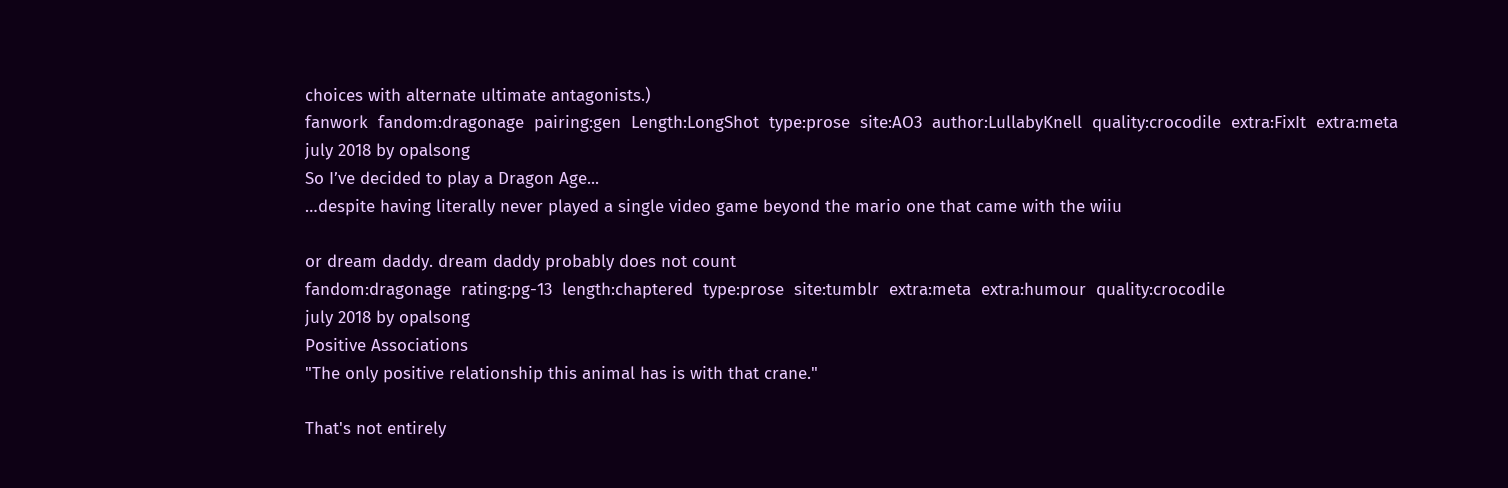choices with alternate ultimate antagonists.)
fanwork  fandom:dragonage  pairing:gen  Length:LongShot  type:prose  site:AO3  author:LullabyKnell  quality:crocodile  extra:FixIt  extra:meta
july 2018 by opalsong
So I’ve decided to play a Dragon Age...
…despite having literally never played a single video game beyond the mario one that came with the wiiu

or dream daddy. dream daddy probably does not count
fandom:dragonage  rating:pg-13  length:chaptered  type:prose  site:tumblr  extra:meta  extra:humour  quality:crocodile
july 2018 by opalsong
Positive Associations
"The only positive relationship this animal has is with that crane."

That's not entirely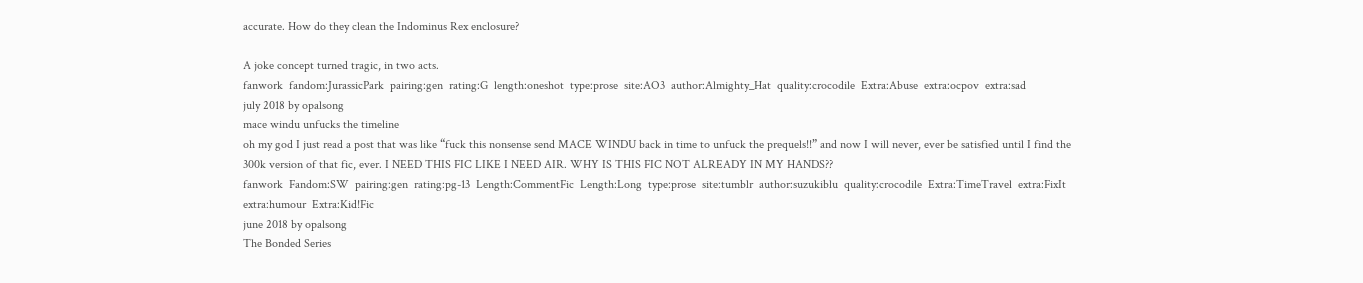accurate. How do they clean the Indominus Rex enclosure?

A joke concept turned tragic, in two acts.
fanwork  fandom:JurassicPark  pairing:gen  rating:G  length:oneshot  type:prose  site:AO3  author:Almighty_Hat  quality:crocodile  Extra:Abuse  extra:ocpov  extra:sad
july 2018 by opalsong
mace windu unfucks the timeline
oh my god I just read a post that was like “fuck this nonsense send MACE WINDU back in time to unfuck the prequels!!” and now I will never, ever be satisfied until I find the 300k version of that fic, ever. I NEED THIS FIC LIKE I NEED AIR. WHY IS THIS FIC NOT ALREADY IN MY HANDS??
fanwork  Fandom:SW  pairing:gen  rating:pg-13  Length:CommentFic  Length:Long  type:prose  site:tumblr  author:suzukiblu  quality:crocodile  Extra:TimeTravel  extra:FixIt  extra:humour  Extra:Kid!Fic
june 2018 by opalsong
The Bonded Series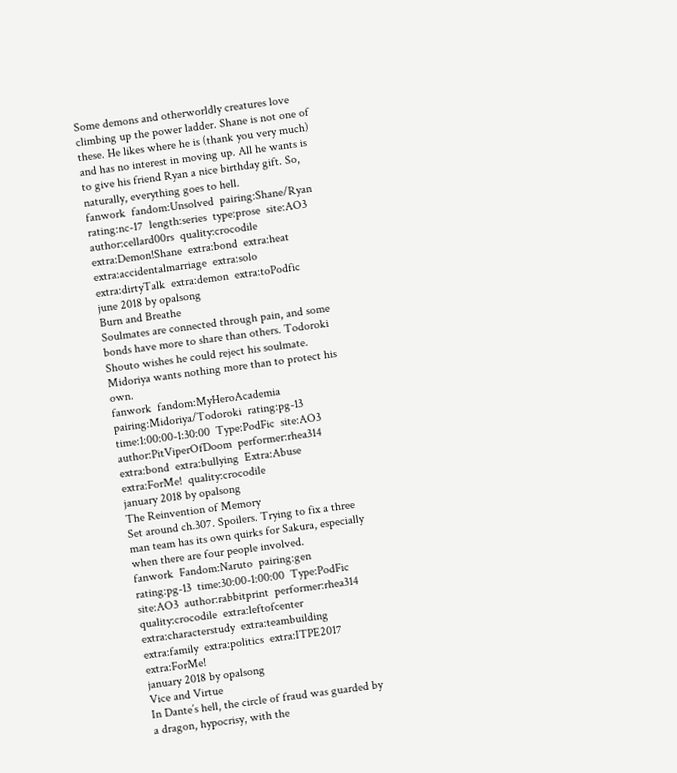Some demons and otherworldly creatures love climbing up the power ladder. Shane is not one of these. He likes where he is (thank you very much) and has no interest in moving up. All he wants is to give his friend Ryan a nice birthday gift. So, naturally, everything goes to hell.
fanwork  fandom:Unsolved  pairing:Shane/Ryan  rating:nc-17  length:series  type:prose  site:AO3  author:cellard00rs  quality:crocodile  extra:Demon!Shane  extra:bond  extra:heat  extra:accidentalmarriage  extra:solo  extra:dirtyTalk  extra:demon  extra:toPodfic
june 2018 by opalsong
Burn and Breathe
Soulmates are connected through pain, and some bonds have more to share than others. Todoroki Shouto wishes he could reject his soulmate. Midoriya wants nothing more than to protect his own.
fanwork  fandom:MyHeroAcademia  pairing:Midoriya/Todoroki  rating:pg-13  time:1:00:00-1:30:00  Type:PodFic  site:AO3  author:PitViperOfDoom  performer:rhea314  extra:bond  extra:bullying  Extra:Abuse  extra:ForMe!  quality:crocodile
january 2018 by opalsong
The Reinvention of Memory
Set around ch.307. Spoilers. Trying to fix a three man team has its own quirks for Sakura, especially when there are four people involved.
fanwork  Fandom:Naruto  pairing:gen  rating:pg-13  time:30:00-1:00:00  Type:PodFic  site:AO3  author:rabbitprint  performer:rhea314  quality:crocodile  extra:leftofcenter  extra:characterstudy  extra:teambuilding  extra:family  extra:politics  extra:ITPE2017  extra:ForMe!
january 2018 by opalsong
Vice and Virtue
In Dante’s hell, the circle of fraud was guarded by a dragon, hypocrisy, with the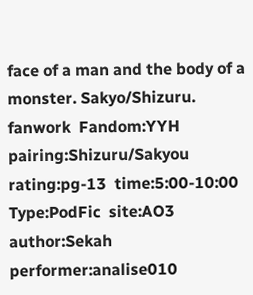face of a man and the body of a monster. Sakyo/Shizuru.
fanwork  Fandom:YYH  pairing:Shizuru/Sakyou  rating:pg-13  time:5:00-10:00  Type:PodFic  site:AO3  author:Sekah  performer:analise010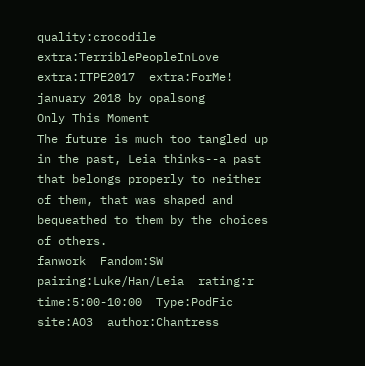quality:crocodile  extra:TerriblePeopleInLove  extra:ITPE2017  extra:ForMe!
january 2018 by opalsong
Only This Moment
The future is much too tangled up in the past, Leia thinks--a past that belongs properly to neither of them, that was shaped and bequeathed to them by the choices of others.
fanwork  Fandom:SW  pairing:Luke/Han/Leia  rating:r  time:5:00-10:00  Type:PodFic  site:AO3  author:Chantress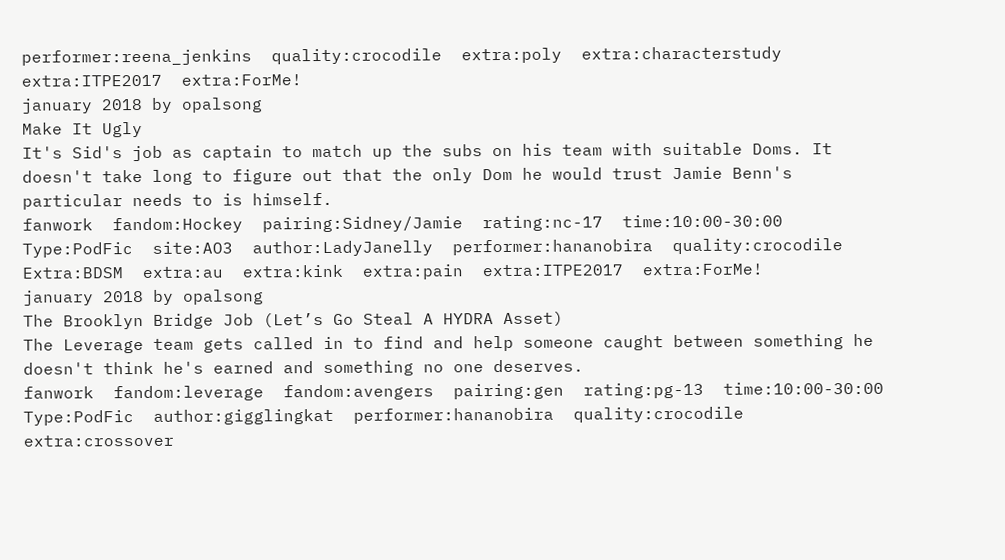performer:reena_jenkins  quality:crocodile  extra:poly  extra:characterstudy  extra:ITPE2017  extra:ForMe!
january 2018 by opalsong
Make It Ugly
It's Sid's job as captain to match up the subs on his team with suitable Doms. It doesn't take long to figure out that the only Dom he would trust Jamie Benn's particular needs to is himself.
fanwork  fandom:Hockey  pairing:Sidney/Jamie  rating:nc-17  time:10:00-30:00  Type:PodFic  site:AO3  author:LadyJanelly  performer:hananobira  quality:crocodile  Extra:BDSM  extra:au  extra:kink  extra:pain  extra:ITPE2017  extra:ForMe!
january 2018 by opalsong
The Brooklyn Bridge Job (Let’s Go Steal A HYDRA Asset)
The Leverage team gets called in to find and help someone caught between something he doesn't think he's earned and something no one deserves.
fanwork  fandom:leverage  fandom:avengers  pairing:gen  rating:pg-13  time:10:00-30:00  Type:PodFic  author:gigglingkat  performer:hananobira  quality:crocodile  extra:crossover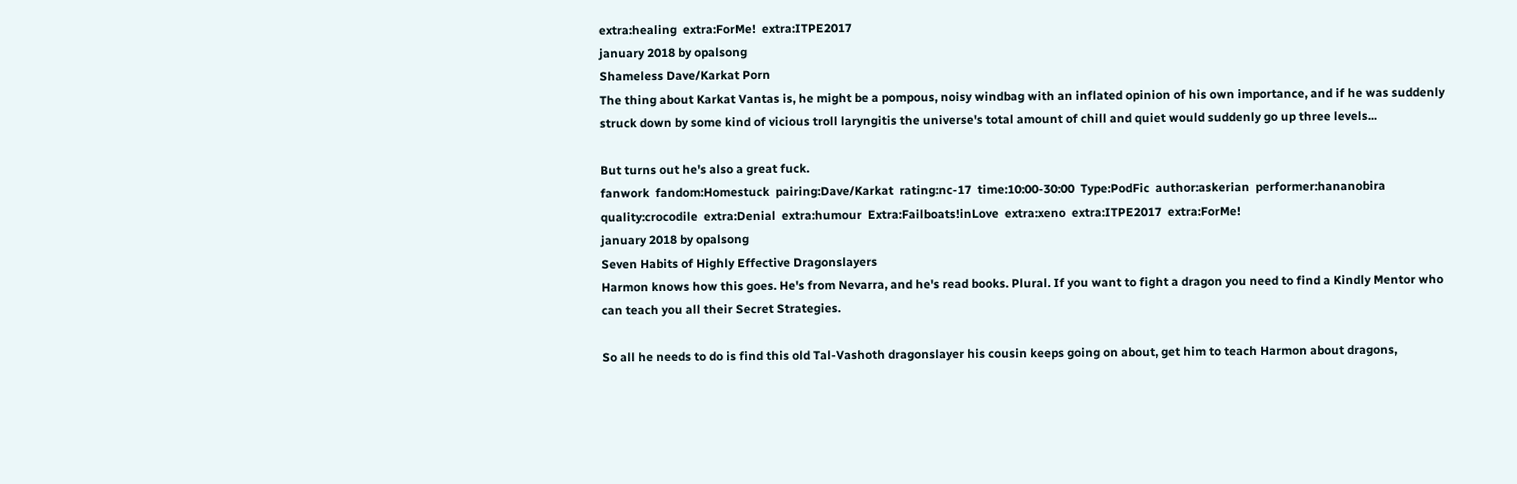extra:healing  extra:ForMe!  extra:ITPE2017
january 2018 by opalsong
Shameless Dave/Karkat Porn
The thing about Karkat Vantas is, he might be a pompous, noisy windbag with an inflated opinion of his own importance, and if he was suddenly struck down by some kind of vicious troll laryngitis the universe's total amount of chill and quiet would suddenly go up three levels...

But turns out he's also a great fuck.
fanwork  fandom:Homestuck  pairing:Dave/Karkat  rating:nc-17  time:10:00-30:00  Type:PodFic  author:askerian  performer:hananobira  quality:crocodile  extra:Denial  extra:humour  Extra:Failboats!inLove  extra:xeno  extra:ITPE2017  extra:ForMe!
january 2018 by opalsong
Seven Habits of Highly Effective Dragonslayers
Harmon knows how this goes. He's from Nevarra, and he's read books. Plural. If you want to fight a dragon you need to find a Kindly Mentor who can teach you all their Secret Strategies.

So all he needs to do is find this old Tal-Vashoth dragonslayer his cousin keeps going on about, get him to teach Harmon about dragons,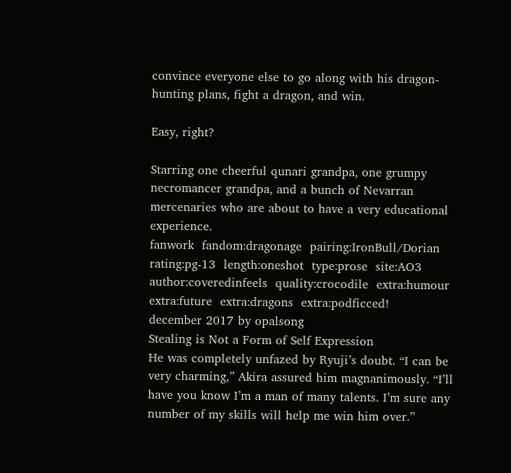convince everyone else to go along with his dragon-hunting plans, fight a dragon, and win.

Easy, right?

Starring one cheerful qunari grandpa, one grumpy necromancer grandpa, and a bunch of Nevarran mercenaries who are about to have a very educational experience.
fanwork  fandom:dragonage  pairing:IronBull/Dorian  rating:pg-13  length:oneshot  type:prose  site:AO3  author:coveredinfeels  quality:crocodile  extra:humour  extra:future  extra:dragons  extra:podficced!
december 2017 by opalsong
Stealing is Not a Form of Self Expression
He was completely unfazed by Ryuji’s doubt. “I can be very charming,” Akira assured him magnanimously. “I’ll have you know I’m a man of many talents. I’m sure any number of my skills will help me win him over.”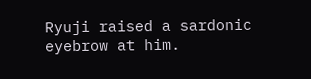Ryuji raised a sardonic eyebrow at him.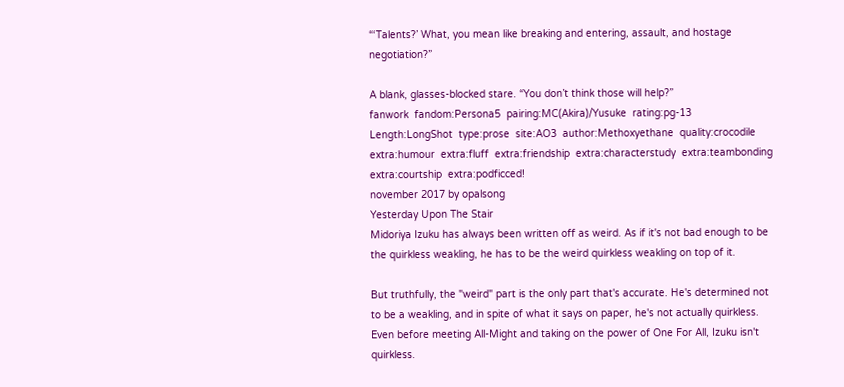“‘Talents?’ What, you mean like breaking and entering, assault, and hostage negotiation?”

A blank, glasses-blocked stare. “You don’t think those will help?”
fanwork  fandom:Persona5  pairing:MC(Akira)/Yusuke  rating:pg-13  Length:LongShot  type:prose  site:AO3  author:Methoxyethane  quality:crocodile  extra:humour  extra:fluff  extra:friendship  extra:characterstudy  extra:teambonding  extra:courtship  extra:podficced!
november 2017 by opalsong
Yesterday Upon The Stair
Midoriya Izuku has always been written off as weird. As if it's not bad enough to be the quirkless weakling, he has to be the weird quirkless weakling on top of it.

But truthfully, the "weird" part is the only part that's accurate. He's determined not to be a weakling, and in spite of what it says on paper, he's not actually quirkless. Even before meeting All-Might and taking on the power of One For All, Izuku isn't quirkless.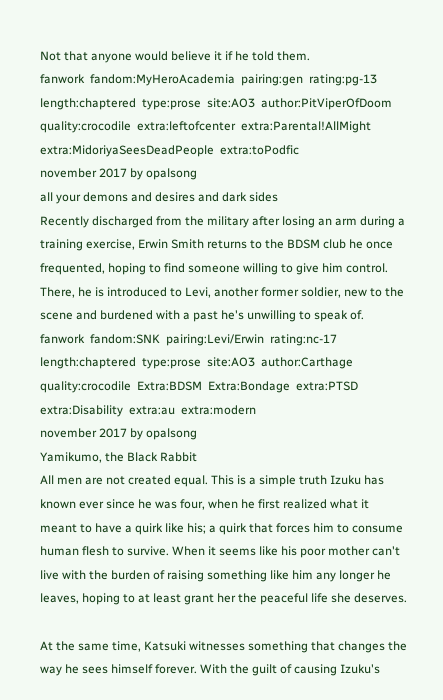Not that anyone would believe it if he told them.
fanwork  fandom:MyHeroAcademia  pairing:gen  rating:pg-13  length:chaptered  type:prose  site:AO3  author:PitViperOfDoom  quality:crocodile  extra:leftofcenter  extra:Parental!AllMight  extra:MidoriyaSeesDeadPeople  extra:toPodfic
november 2017 by opalsong
all your demons and desires and dark sides
Recently discharged from the military after losing an arm during a training exercise, Erwin Smith returns to the BDSM club he once frequented, hoping to find someone willing to give him control. There, he is introduced to Levi, another former soldier, new to the scene and burdened with a past he's unwilling to speak of.
fanwork  fandom:SNK  pairing:Levi/Erwin  rating:nc-17  length:chaptered  type:prose  site:AO3  author:Carthage  quality:crocodile  Extra:BDSM  Extra:Bondage  extra:PTSD  extra:Disability  extra:au  extra:modern
november 2017 by opalsong
Yamikumo, the Black Rabbit
All men are not created equal. This is a simple truth Izuku has known ever since he was four, when he first realized what it meant to have a quirk like his; a quirk that forces him to consume human flesh to survive. When it seems like his poor mother can't live with the burden of raising something like him any longer he leaves, hoping to at least grant her the peaceful life she deserves.

At the same time, Katsuki witnesses something that changes the way he sees himself forever. With the guilt of causing Izuku's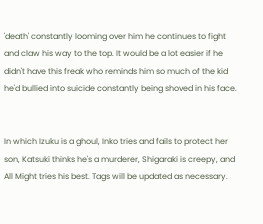'death' constantly looming over him he continues to fight and claw his way to the top. It would be a lot easier if he didn't have this freak who reminds him so much of the kid he'd bullied into suicide constantly being shoved in his face.


In which Izuku is a ghoul, Inko tries and fails to protect her son, Katsuki thinks he's a murderer, Shigaraki is creepy, and All Might tries his best. Tags will be updated as necessary.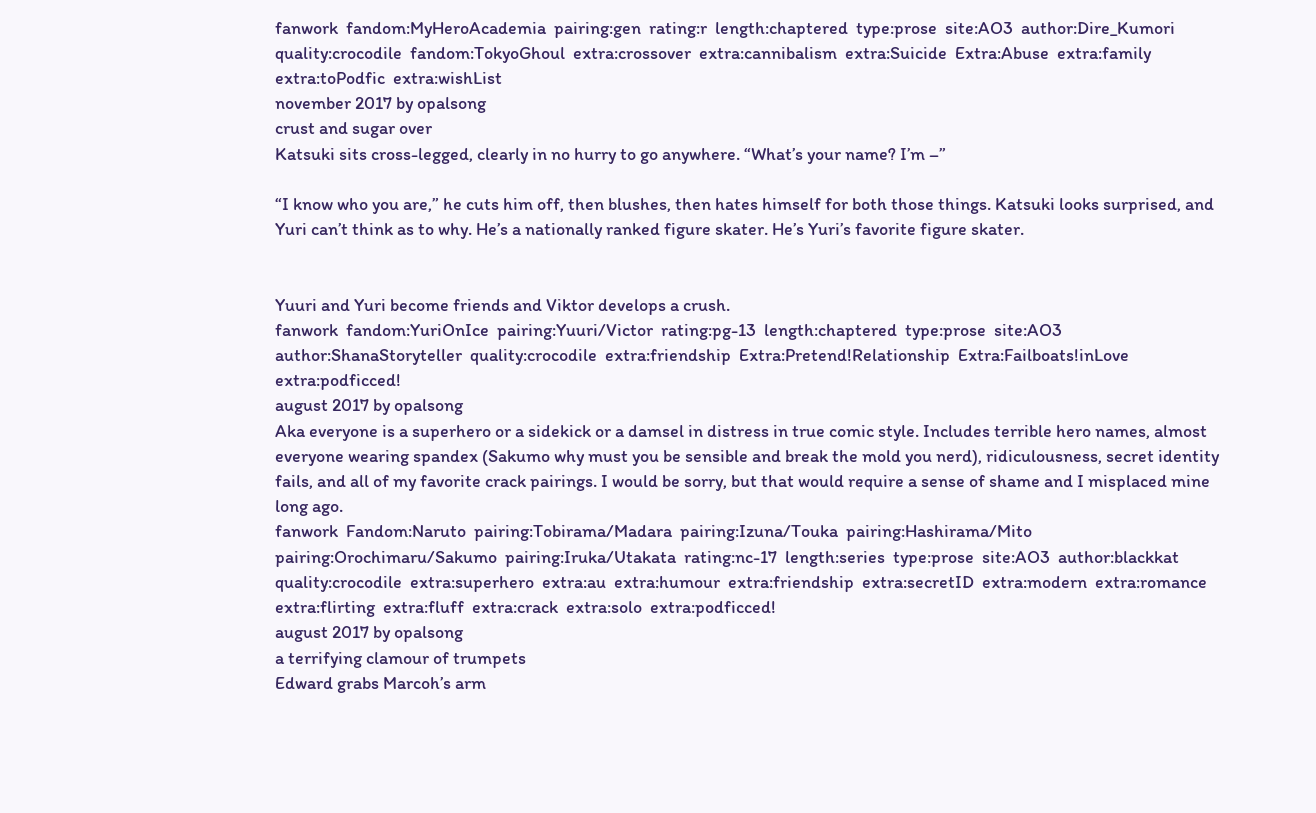fanwork  fandom:MyHeroAcademia  pairing:gen  rating:r  length:chaptered  type:prose  site:AO3  author:Dire_Kumori  quality:crocodile  fandom:TokyoGhoul  extra:crossover  extra:cannibalism  extra:Suicide  Extra:Abuse  extra:family  extra:toPodfic  extra:wishList
november 2017 by opalsong
crust and sugar over
Katsuki sits cross-legged, clearly in no hurry to go anywhere. “What’s your name? I’m –”

“I know who you are,” he cuts him off, then blushes, then hates himself for both those things. Katsuki looks surprised, and Yuri can’t think as to why. He’s a nationally ranked figure skater. He’s Yuri’s favorite figure skater.


Yuuri and Yuri become friends and Viktor develops a crush.
fanwork  fandom:YuriOnIce  pairing:Yuuri/Victor  rating:pg-13  length:chaptered  type:prose  site:AO3  author:ShanaStoryteller  quality:crocodile  extra:friendship  Extra:Pretend!Relationship  Extra:Failboats!inLove  extra:podficced!
august 2017 by opalsong
Aka everyone is a superhero or a sidekick or a damsel in distress in true comic style. Includes terrible hero names, almost everyone wearing spandex (Sakumo why must you be sensible and break the mold you nerd), ridiculousness, secret identity fails, and all of my favorite crack pairings. I would be sorry, but that would require a sense of shame and I misplaced mine long ago.
fanwork  Fandom:Naruto  pairing:Tobirama/Madara  pairing:Izuna/Touka  pairing:Hashirama/Mito  pairing:Orochimaru/Sakumo  pairing:Iruka/Utakata  rating:nc-17  length:series  type:prose  site:AO3  author:blackkat  quality:crocodile  extra:superhero  extra:au  extra:humour  extra:friendship  extra:secretID  extra:modern  extra:romance  extra:flirting  extra:fluff  extra:crack  extra:solo  extra:podficced!
august 2017 by opalsong
a terrifying clamour of trumpets
Edward grabs Marcoh’s arm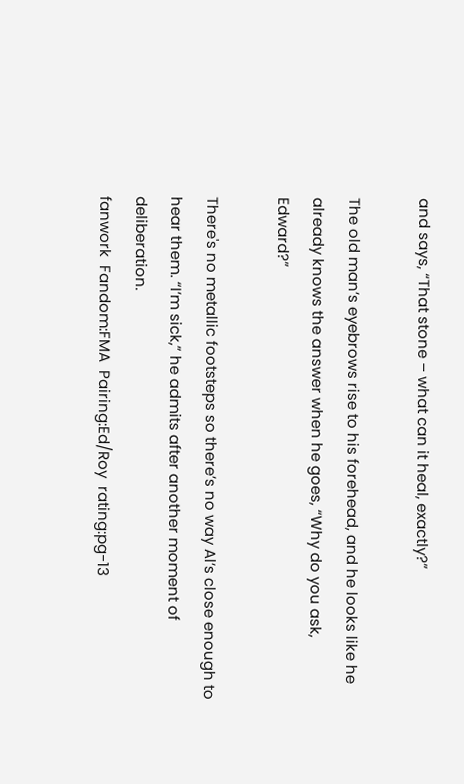and says, “That stone – what can it heal, exactly?”

The old man’s eyebrows rise to his forehead, and he looks like he already knows the answer when he goes, “Why do you ask, Edward?”

There's no metallic footsteps so there’s no way Al’s close enough to hear them. “I’m sick,” he admits after another moment of deliberation.
fanwork  Fandom:FMA  Pairing:Ed/Roy  rating:pg-13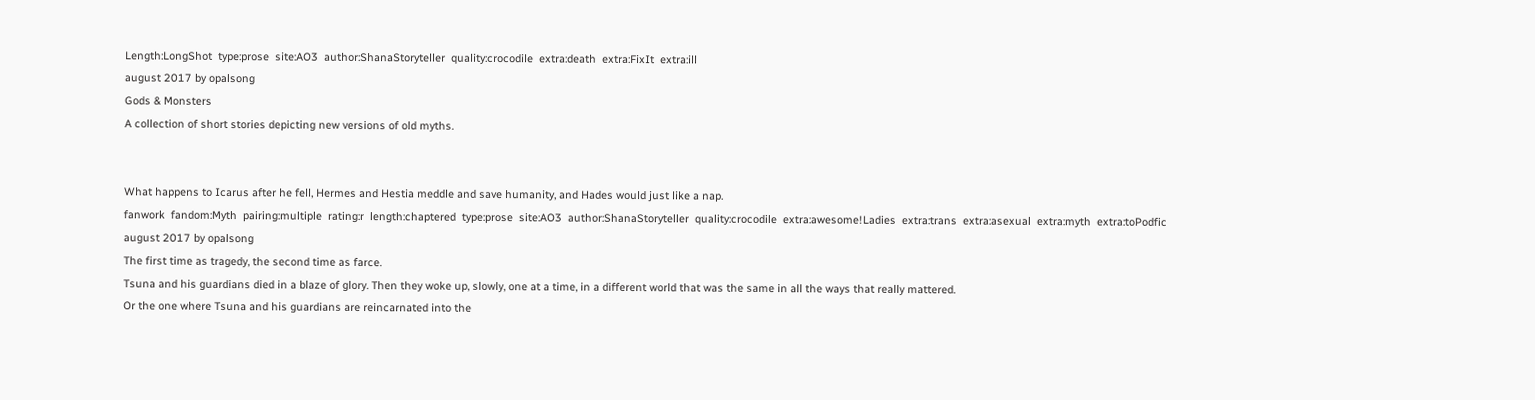Length:LongShot  type:prose  site:AO3  author:ShanaStoryteller  quality:crocodile  extra:death  extra:FixIt  extra:ill
august 2017 by opalsong
Gods & Monsters
A collection of short stories depicting new versions of old myths.


What happens to Icarus after he fell, Hermes and Hestia meddle and save humanity, and Hades would just like a nap.
fanwork  fandom:Myth  pairing:multiple  rating:r  length:chaptered  type:prose  site:AO3  author:ShanaStoryteller  quality:crocodile  extra:awesome!Ladies  extra:trans  extra:asexual  extra:myth  extra:toPodfic
august 2017 by opalsong
The first time as tragedy, the second time as farce.
Tsuna and his guardians died in a blaze of glory. Then they woke up, slowly, one at a time, in a different world that was the same in all the ways that really mattered.
Or the one where Tsuna and his guardians are reincarnated into the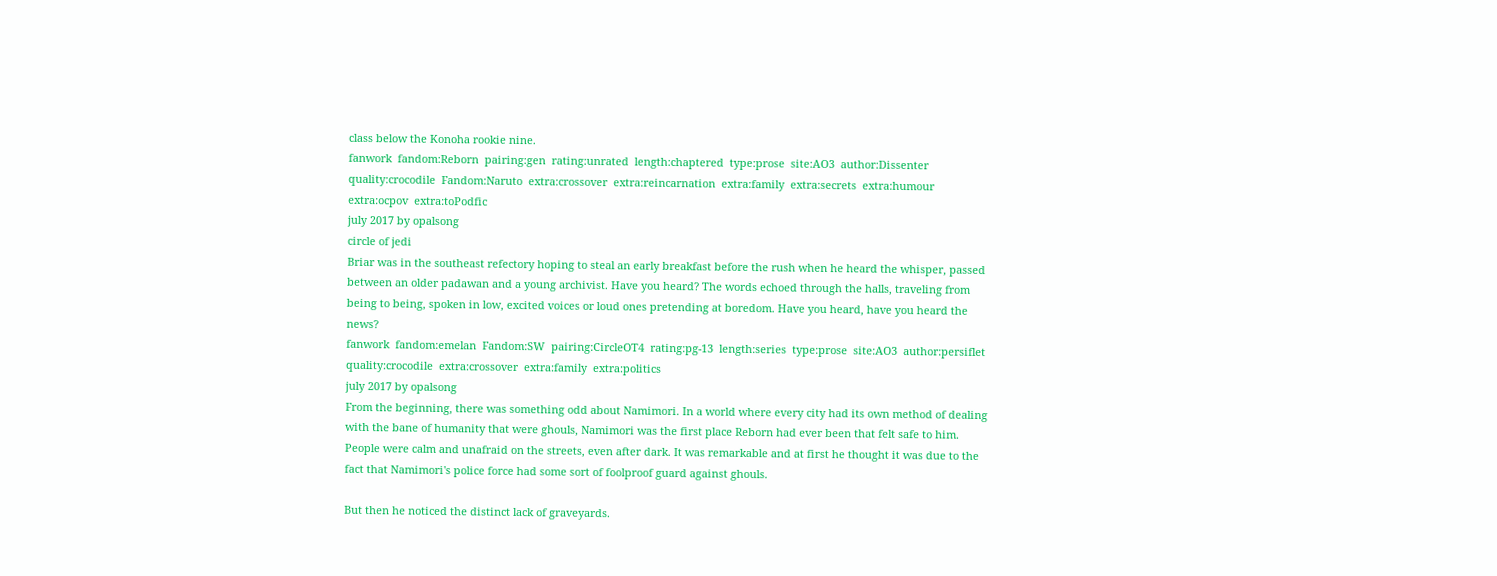class below the Konoha rookie nine.
fanwork  fandom:Reborn  pairing:gen  rating:unrated  length:chaptered  type:prose  site:AO3  author:Dissenter  quality:crocodile  Fandom:Naruto  extra:crossover  extra:reincarnation  extra:family  extra:secrets  extra:humour  extra:ocpov  extra:toPodfic
july 2017 by opalsong
circle of jedi
Briar was in the southeast refectory hoping to steal an early breakfast before the rush when he heard the whisper, passed between an older padawan and a young archivist. Have you heard? The words echoed through the halls, traveling from being to being, spoken in low, excited voices or loud ones pretending at boredom. Have you heard, have you heard the news?
fanwork  fandom:emelan  Fandom:SW  pairing:CircleOT4  rating:pg-13  length:series  type:prose  site:AO3  author:persiflet  quality:crocodile  extra:crossover  extra:family  extra:politics
july 2017 by opalsong
From the beginning, there was something odd about Namimori. In a world where every city had its own method of dealing with the bane of humanity that were ghouls, Namimori was the first place Reborn had ever been that felt safe to him. People were calm and unafraid on the streets, even after dark. It was remarkable and at first he thought it was due to the fact that Namimori's police force had some sort of foolproof guard against ghouls.

But then he noticed the distinct lack of graveyards.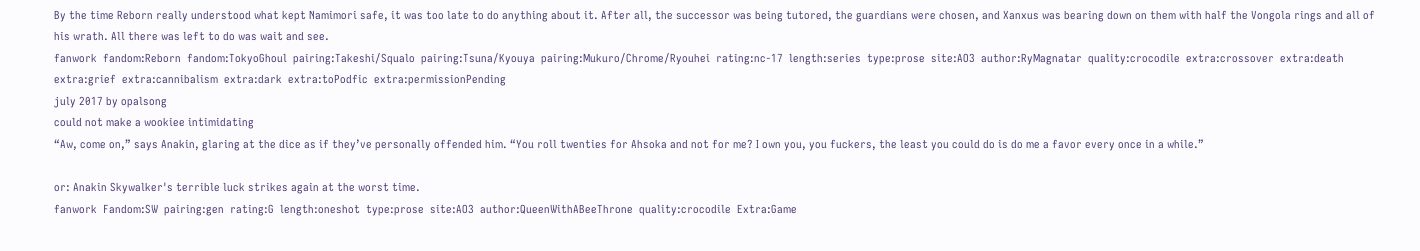By the time Reborn really understood what kept Namimori safe, it was too late to do anything about it. After all, the successor was being tutored, the guardians were chosen, and Xanxus was bearing down on them with half the Vongola rings and all of his wrath. All there was left to do was wait and see.
fanwork  fandom:Reborn  fandom:TokyoGhoul  pairing:Takeshi/Squalo  pairing:Tsuna/Kyouya  pairing:Mukuro/Chrome/Ryouhei  rating:nc-17  length:series  type:prose  site:AO3  author:RyMagnatar  quality:crocodile  extra:crossover  extra:death  extra:grief  extra:cannibalism  extra:dark  extra:toPodfic  extra:permissionPending
july 2017 by opalsong
could not make a wookiee intimidating
“Aw, come on,” says Anakin, glaring at the dice as if they’ve personally offended him. “You roll twenties for Ahsoka and not for me? I own you, you fuckers, the least you could do is do me a favor every once in a while.”

or: Anakin Skywalker's terrible luck strikes again at the worst time.
fanwork  Fandom:SW  pairing:gen  rating:G  length:oneshot  type:prose  site:AO3  author:QueenWithABeeThrone  quality:crocodile  Extra:Game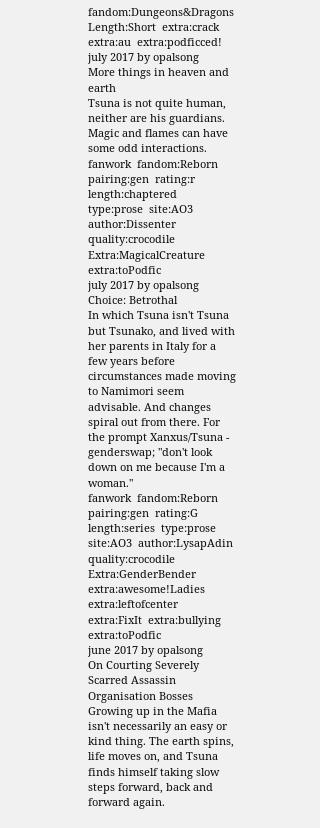fandom:Dungeons&Dragons  Length:Short  extra:crack  extra:au  extra:podficced!
july 2017 by opalsong
More things in heaven and earth
Tsuna is not quite human, neither are his guardians. Magic and flames can have some odd interactions.
fanwork  fandom:Reborn  pairing:gen  rating:r  length:chaptered  type:prose  site:AO3  author:Dissenter  quality:crocodile  Extra:MagicalCreature  extra:toPodfic
july 2017 by opalsong
Choice: Betrothal
In which Tsuna isn't Tsuna but Tsunako, and lived with her parents in Italy for a few years before circumstances made moving to Namimori seem advisable. And changes spiral out from there. For the prompt Xanxus/Tsuna - genderswap; "don't look down on me because I'm a woman."
fanwork  fandom:Reborn  pairing:gen  rating:G  length:series  type:prose  site:AO3  author:LysapAdin  quality:crocodile  Extra:GenderBender  extra:awesome!Ladies  extra:leftofcenter  extra:FixIt  extra:bullying  extra:toPodfic
june 2017 by opalsong
On Courting Severely Scarred Assassin Organisation Bosses
Growing up in the Mafia isn't necessarily an easy or kind thing. The earth spins, life moves on, and Tsuna finds himself taking slow steps forward, back and forward again.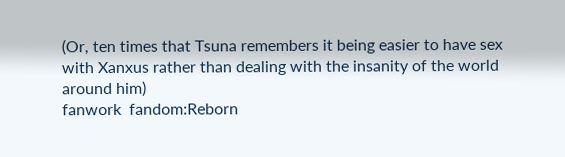(Or, ten times that Tsuna remembers it being easier to have sex with Xanxus rather than dealing with the insanity of the world around him)
fanwork  fandom:Reborn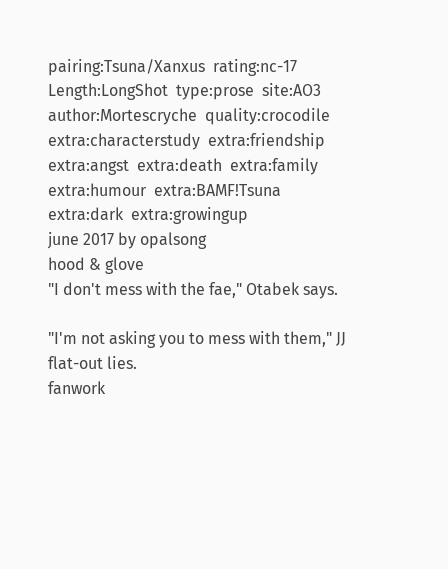pairing:Tsuna/Xanxus  rating:nc-17  Length:LongShot  type:prose  site:AO3  author:Mortescryche  quality:crocodile  extra:characterstudy  extra:friendship  extra:angst  extra:death  extra:family  extra:humour  extra:BAMF!Tsuna  extra:dark  extra:growingup
june 2017 by opalsong
hood & glove
"I don't mess with the fae," Otabek says.

"I'm not asking you to mess with them," JJ flat-out lies.
fanwork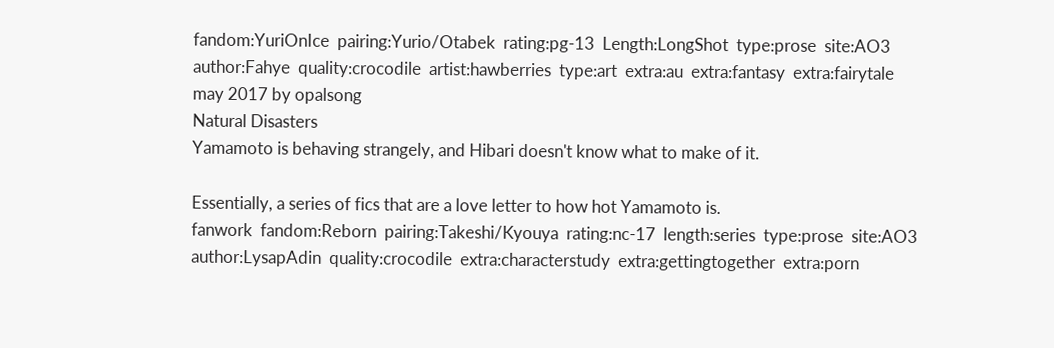fandom:YuriOnIce  pairing:Yurio/Otabek  rating:pg-13  Length:LongShot  type:prose  site:AO3  author:Fahye  quality:crocodile  artist:hawberries  type:art  extra:au  extra:fantasy  extra:fairytale
may 2017 by opalsong
Natural Disasters
Yamamoto is behaving strangely, and Hibari doesn't know what to make of it.

Essentially, a series of fics that are a love letter to how hot Yamamoto is.
fanwork  fandom:Reborn  pairing:Takeshi/Kyouya  rating:nc-17  length:series  type:prose  site:AO3  author:LysapAdin  quality:crocodile  extra:characterstudy  extra:gettingtogether  extra:porn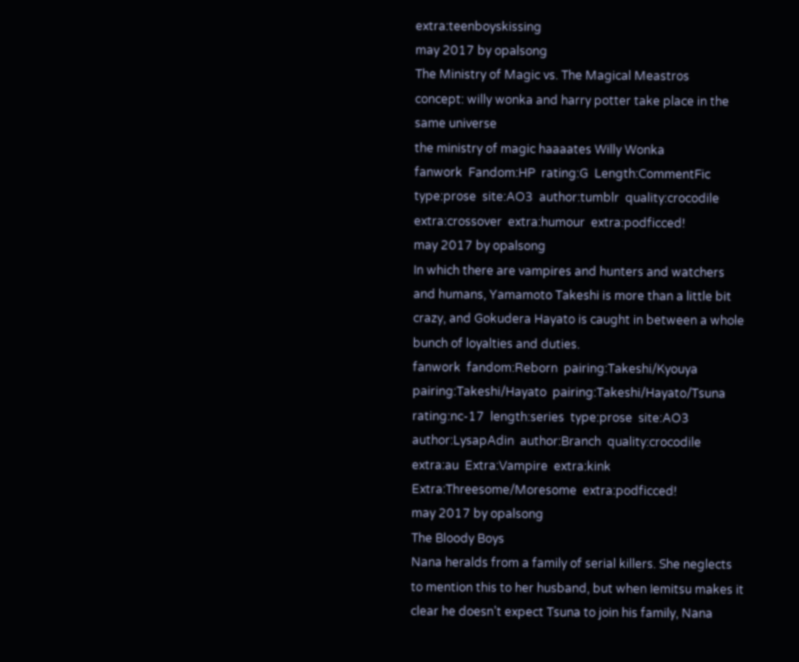extra:teenboyskissing
may 2017 by opalsong
The Ministry of Magic vs. The Magical Meastros
concept: willy wonka and harry potter take place in the same universe
the ministry of magic haaaates Willy Wonka
fanwork  Fandom:HP  rating:G  Length:CommentFic  type:prose  site:AO3  author:tumblr  quality:crocodile  extra:crossover  extra:humour  extra:podficced!
may 2017 by opalsong
In which there are vampires and hunters and watchers and humans, Yamamoto Takeshi is more than a little bit crazy, and Gokudera Hayato is caught in between a whole bunch of loyalties and duties.
fanwork  fandom:Reborn  pairing:Takeshi/Kyouya  pairing:Takeshi/Hayato  pairing:Takeshi/Hayato/Tsuna  rating:nc-17  length:series  type:prose  site:AO3  author:LysapAdin  author:Branch  quality:crocodile  extra:au  Extra:Vampire  extra:kink  Extra:Threesome/Moresome  extra:podficced!
may 2017 by opalsong
The Bloody Boys
Nana heralds from a family of serial killers. She neglects to mention this to her husband, but when Iemitsu makes it clear he doesn’t expect Tsuna to join his family, Nana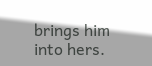brings him into hers.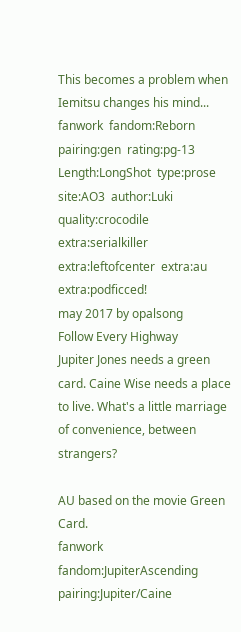This becomes a problem when Iemitsu changes his mind...
fanwork  fandom:Reborn  pairing:gen  rating:pg-13  Length:LongShot  type:prose  site:AO3  author:Luki  quality:crocodile  extra:serialkiller  extra:leftofcenter  extra:au  extra:podficced!
may 2017 by opalsong
Follow Every Highway
Jupiter Jones needs a green card. Caine Wise needs a place to live. What's a little marriage of convenience, between strangers?

AU based on the movie Green Card.
fanwork  fandom:JupiterAscending  pairing:Jupiter/Caine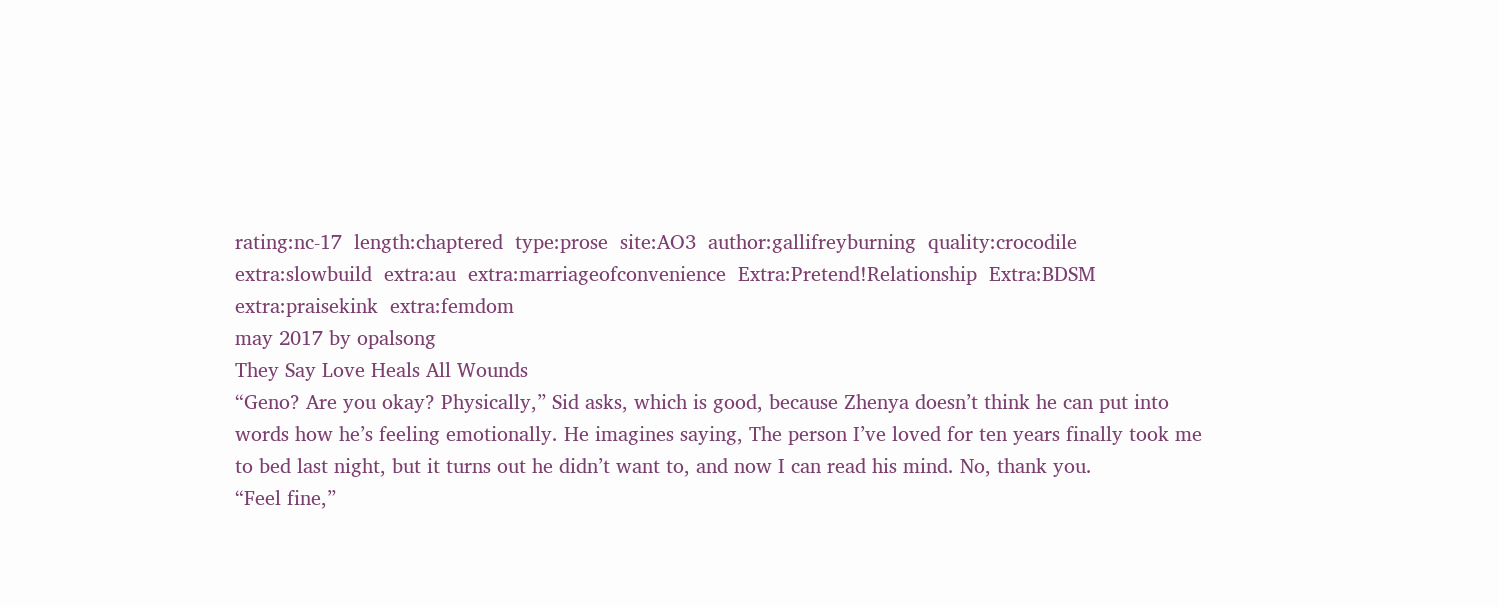rating:nc-17  length:chaptered  type:prose  site:AO3  author:gallifreyburning  quality:crocodile  extra:slowbuild  extra:au  extra:marriageofconvenience  Extra:Pretend!Relationship  Extra:BDSM  extra:praisekink  extra:femdom
may 2017 by opalsong
They Say Love Heals All Wounds
“Geno? Are you okay? Physically,” Sid asks, which is good, because Zhenya doesn’t think he can put into words how he’s feeling emotionally. He imagines saying, The person I’ve loved for ten years finally took me to bed last night, but it turns out he didn’t want to, and now I can read his mind. No, thank you.
“Feel fine,”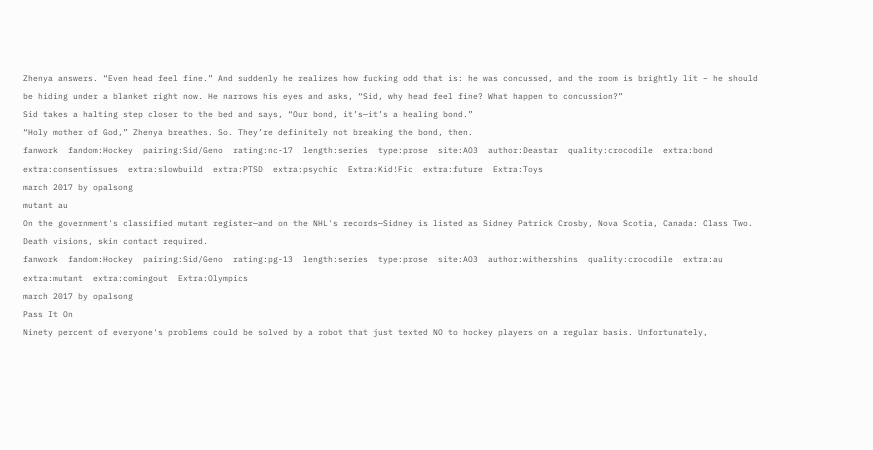Zhenya answers. “Even head feel fine.” And suddenly he realizes how fucking odd that is: he was concussed, and the room is brightly lit – he should be hiding under a blanket right now. He narrows his eyes and asks, “Sid, why head feel fine? What happen to concussion?”
Sid takes a halting step closer to the bed and says, “Our bond, it’s—it’s a healing bond.”
“Holy mother of God,” Zhenya breathes. So. They’re definitely not breaking the bond, then.
fanwork  fandom:Hockey  pairing:Sid/Geno  rating:nc-17  length:series  type:prose  site:AO3  author:Deastar  quality:crocodile  extra:bond  extra:consentissues  extra:slowbuild  extra:PTSD  extra:psychic  Extra:Kid!Fic  extra:future  Extra:Toys
march 2017 by opalsong
mutant au
On the government's classified mutant register—and on the NHL's records—Sidney is listed as Sidney Patrick Crosby, Nova Scotia, Canada: Class Two. Death visions, skin contact required.
fanwork  fandom:Hockey  pairing:Sid/Geno  rating:pg-13  length:series  type:prose  site:AO3  author:withershins  quality:crocodile  extra:au  extra:mutant  extra:comingout  Extra:Olympics
march 2017 by opalsong
Pass It On
Ninety percent of everyone's problems could be solved by a robot that just texted NO to hockey players on a regular basis. Unfortunately,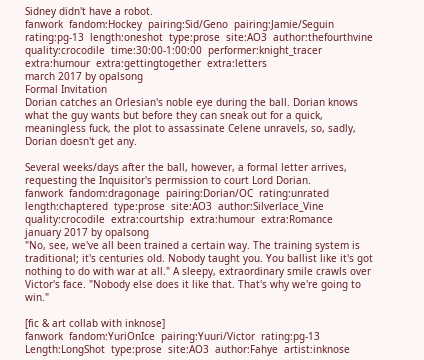Sidney didn't have a robot.
fanwork  fandom:Hockey  pairing:Sid/Geno  pairing:Jamie/Seguin  rating:pg-13  length:oneshot  type:prose  site:AO3  author:thefourthvine  quality:crocodile  time:30:00-1:00:00  performer:knight_tracer  extra:humour  extra:gettingtogether  extra:letters
march 2017 by opalsong
Formal Invitation
Dorian catches an Orlesian's noble eye during the ball. Dorian knows what the guy wants but before they can sneak out for a quick, meaningless fuck, the plot to assassinate Celene unravels, so, sadly, Dorian doesn't get any.

Several weeks/days after the ball, however, a formal letter arrives, requesting the Inquisitor's permission to court Lord Dorian.
fanwork  fandom:dragonage  pairing:Dorian/OC  rating:unrated  length:chaptered  type:prose  site:AO3  author:Silverlace_Vine  quality:crocodile  extra:courtship  extra:humour  extra:Romance
january 2017 by opalsong
"No, see, we've all been trained a certain way. The training system is traditional; it's centuries old. Nobody taught you. You ballist like it's got nothing to do with war at all." A sleepy, extraordinary smile crawls over Victor's face. "Nobody else does it like that. That's why we're going to win."

[fic & art collab with inknose]
fanwork  fandom:YuriOnIce  pairing:Yuuri/Victor  rating:pg-13  Length:LongShot  type:prose  site:AO3  author:Fahye  artist:inknose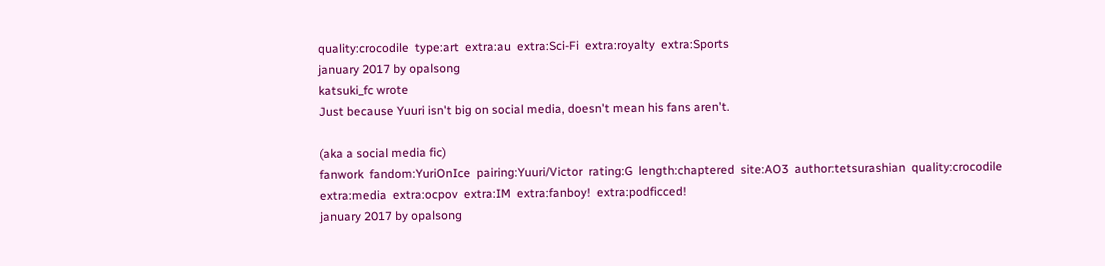quality:crocodile  type:art  extra:au  extra:Sci-Fi  extra:royalty  extra:Sports
january 2017 by opalsong
katsuki_fc wrote
Just because Yuuri isn't big on social media, doesn't mean his fans aren't.

(aka a social media fic)
fanwork  fandom:YuriOnIce  pairing:Yuuri/Victor  rating:G  length:chaptered  site:AO3  author:tetsurashian  quality:crocodile  extra:media  extra:ocpov  extra:IM  extra:fanboy!  extra:podficced!
january 2017 by opalsong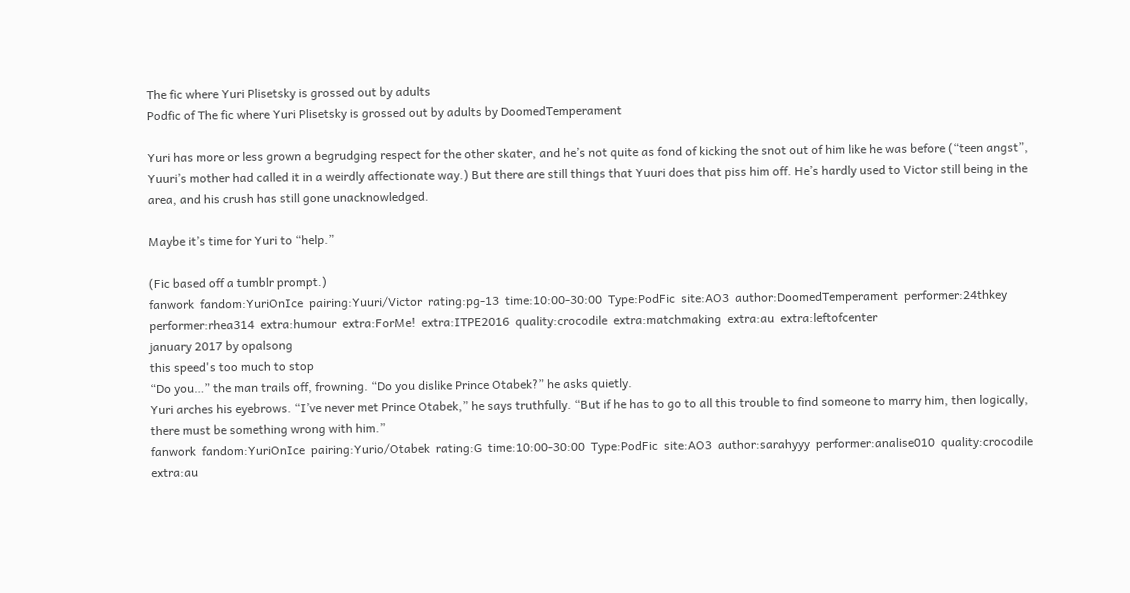The fic where Yuri Plisetsky is grossed out by adults
Podfic of The fic where Yuri Plisetsky is grossed out by adults by DoomedTemperament

Yuri has more or less grown a begrudging respect for the other skater, and he’s not quite as fond of kicking the snot out of him like he was before (“teen angst”, Yuuri’s mother had called it in a weirdly affectionate way.) But there are still things that Yuuri does that piss him off. He’s hardly used to Victor still being in the area, and his crush has still gone unacknowledged.

Maybe it’s time for Yuri to “help.”

(Fic based off a tumblr prompt.)
fanwork  fandom:YuriOnIce  pairing:Yuuri/Victor  rating:pg-13  time:10:00-30:00  Type:PodFic  site:AO3  author:DoomedTemperament  performer:24thkey  performer:rhea314  extra:humour  extra:ForMe!  extra:ITPE2016  quality:crocodile  extra:matchmaking  extra:au  extra:leftofcenter
january 2017 by opalsong
this speed's too much to stop
“Do you…” the man trails off, frowning. “Do you dislike Prince Otabek?” he asks quietly.
Yuri arches his eyebrows. “I’ve never met Prince Otabek,” he says truthfully. “But if he has to go to all this trouble to find someone to marry him, then logically, there must be something wrong with him.”
fanwork  fandom:YuriOnIce  pairing:Yurio/Otabek  rating:G  time:10:00-30:00  Type:PodFic  site:AO3  author:sarahyyy  performer:analise010  quality:crocodile  extra:au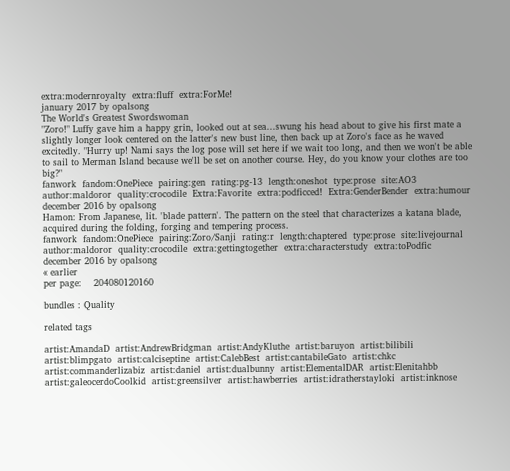extra:modernroyalty  extra:fluff  extra:ForMe!
january 2017 by opalsong
The World's Greatest Swordswoman
"Zoro!" Luffy gave him a happy grin, looked out at sea...swung his head about to give his first mate a slightly longer look centered on the latter's new bust line, then back up at Zoro's face as he waved excitedly. "Hurry up! Nami says the log pose will set here if we wait too long, and then we won't be able to sail to Merman Island because we'll be set on another course. Hey, do you know your clothes are too big?"
fanwork  fandom:OnePiece  pairing:gen  rating:pg-13  length:oneshot  type:prose  site:AO3  author:maldoror  quality:crocodile  Extra:Favorite  extra:podficced!  Extra:GenderBender  extra:humour
december 2016 by opalsong
Hamon: From Japanese, lit. 'blade pattern'. The pattern on the steel that characterizes a katana blade, acquired during the folding, forging and tempering process.
fanwork  fandom:OnePiece  pairing:Zoro/Sanji  rating:r  length:chaptered  type:prose  site:livejournal  author:maldoror  quality:crocodile  extra:gettingtogether  extra:characterstudy  extra:toPodfic
december 2016 by opalsong
« earlier
per page:    204080120160

bundles : Quality

related tags

artist:AmandaD  artist:AndrewBridgman  artist:AndyKluthe  artist:baruyon  artist:bilibili  artist:blimpgato  artist:calciseptine  artist:CalebBest  artist:cantabileGato  artist:chkc  artist:commanderlizabiz  artist:daniel  artist:dualbunny  artist:ElementalDAR  artist:Elenitahbb  artist:galeocerdoCoolkid  artist:greensilver  artist:hawberries  artist:idratherstayloki  artist:inknose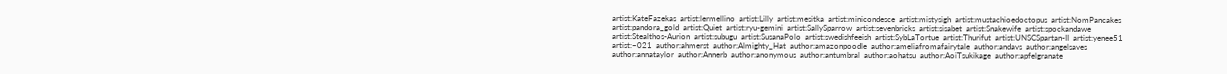artist:KateFazekas  artist:lermellino  artist:Lilly  artist:mesitka  artist:minicondesce  artist:mistysigh  artist:mustachioedoctopus  artist:NomPancakes  artist:pandora_gold  artist:Quiet  artist:ryu-gemini  artist:SallySparrow  artist:sevenbricks  artist:sisabet  artist:Snakewife  artist:spockandawe  artist:Stealthos-Aurion  artist:subugu  artist:SusanaPolo  artist:swedishfeeish  artist:SybLaTortue  artist:Thurifut  artist:UNSCSpartan-II  artist:yenee51  artist:~021  author:ahmerst  author:Almighty_Hat  author:amazonpoodle  author:ameliafromafairytale  author:andavs  author:angelsaves  author:annataylor  author:Annerb  author:anonymous  author:antumbral  author:aohatsu  author:AoiTsukikage  author:apfelgranate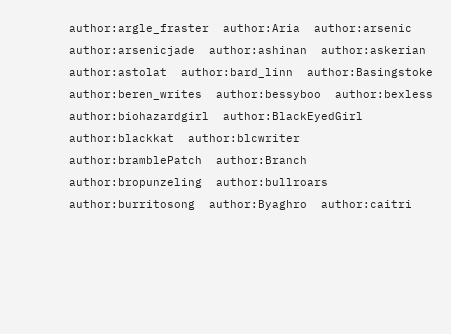author:argle_fraster  author:Aria  author:arsenic  author:arsenicjade  author:ashinan  author:askerian  author:astolat  author:bard_linn  author:Basingstoke  author:beren_writes  author:bessyboo  author:bexless  author:biohazardgirl  author:BlackEyedGirl  author:blackkat  author:blcwriter  author:bramblePatch  author:Branch  author:bropunzeling  author:bullroars  author:burritosong  author:Byaghro  author:caitri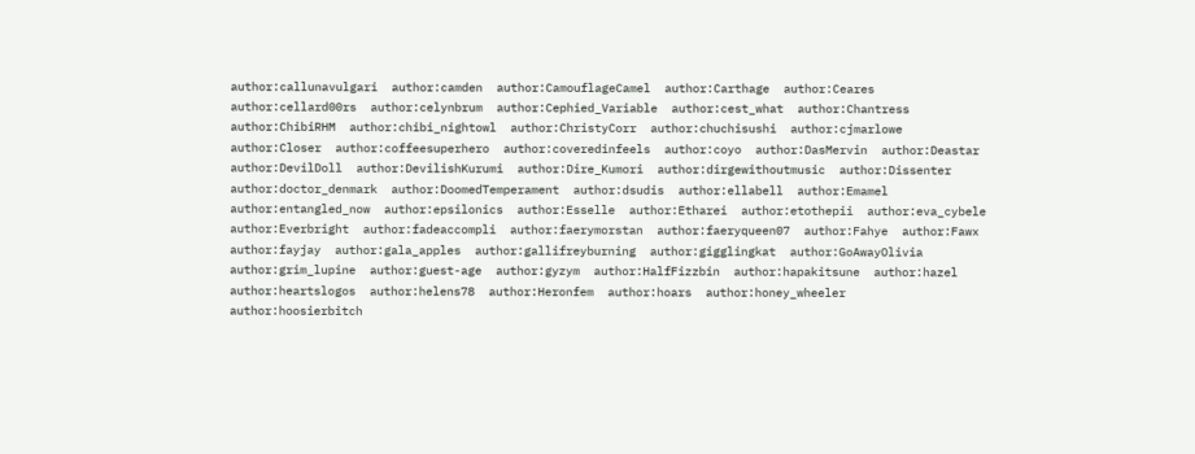author:callunavulgari  author:camden  author:CamouflageCamel  author:Carthage  author:Ceares  author:cellard00rs  author:celynbrum  author:Cephied_Variable  author:cest_what  author:Chantress  author:ChibiRHM  author:chibi_nightowl  author:ChristyCorr  author:chuchisushi  author:cjmarlowe  author:Closer  author:coffeesuperhero  author:coveredinfeels  author:coyo  author:DasMervin  author:Deastar  author:DevilDoll  author:DevilishKurumi  author:Dire_Kumori  author:dirgewithoutmusic  author:Dissenter  author:doctor_denmark  author:DoomedTemperament  author:dsudis  author:ellabell  author:Emamel  author:entangled_now  author:epsilonics  author:Esselle  author:Etharei  author:etothepii  author:eva_cybele  author:Everbright  author:fadeaccompli  author:faerymorstan  author:faeryqueen07  author:Fahye  author:Fawx  author:fayjay  author:gala_apples  author:gallifreyburning  author:gigglingkat  author:GoAwayOlivia  author:grim_lupine  author:guest-age  author:gyzym  author:HalfFizzbin  author:hapakitsune  author:hazel  author:heartslogos  author:helens78  author:Heronfem  author:hoars  author:honey_wheeler  author:hoosierbitch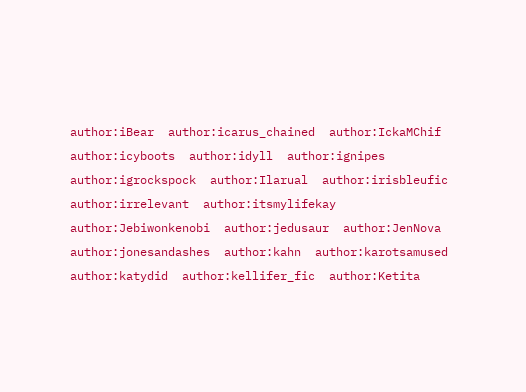author:iBear  author:icarus_chained  author:IckaMChif  author:icyboots  author:idyll  author:ignipes  author:igrockspock  author:Ilarual  author:irisbleufic  author:irrelevant  author:itsmylifekay  author:Jebiwonkenobi  author:jedusaur  author:JenNova  author:jonesandashes  author:kahn  author:karotsamused  author:katydid  author:kellifer_fic  author:Ketita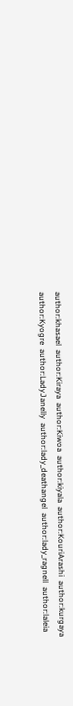author:khasael  author:Kiraya  author:Kiwoa  author:kiyala  author:KouriArashi  author:kurgaya  author:Kyogre  author:LadyJanelly  author:lady_deathangel  author:lady_ragnell  author:laleia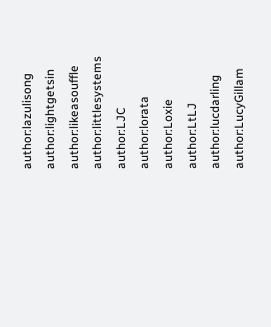author:lazulisong  author:lightgetsin  author:likeasouffle  author:littlesystems  author:LJC  author:lorata  author:Loxie  author:LtLJ  author:lucdarling  author:LucyGillam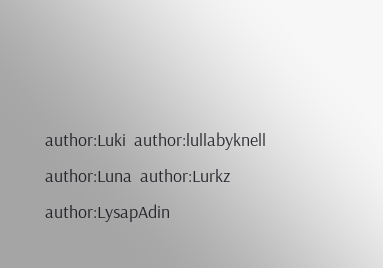author:Luki  author:lullabyknell  author:Luna  author:Lurkz  author:LysapAdin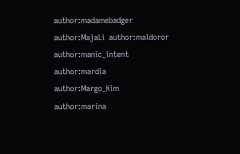author:madamebadger  author:MajaLi  author:maldoror  author:manic_intent  author:mardia  author:Margo_Kim  author:marina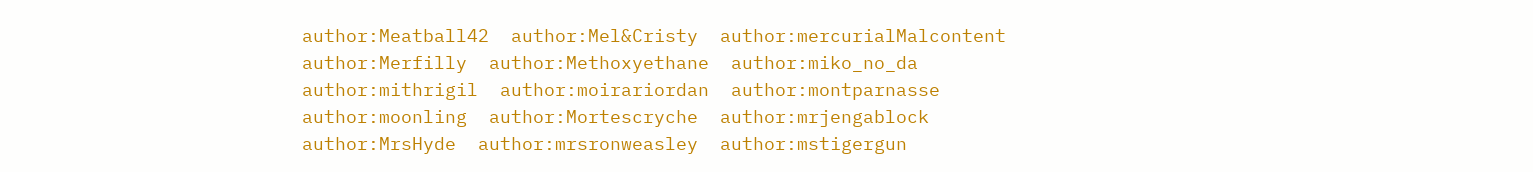author:Meatball42  author:Mel&Cristy  author:mercurialMalcontent  author:Merfilly  author:Methoxyethane  author:miko_no_da  author:mithrigil  author:moirariordan  author:montparnasse  author:moonling  author:Mortescryche  author:mrjengablock  author:MrsHyde  author:mrsronweasley  author:mstigergun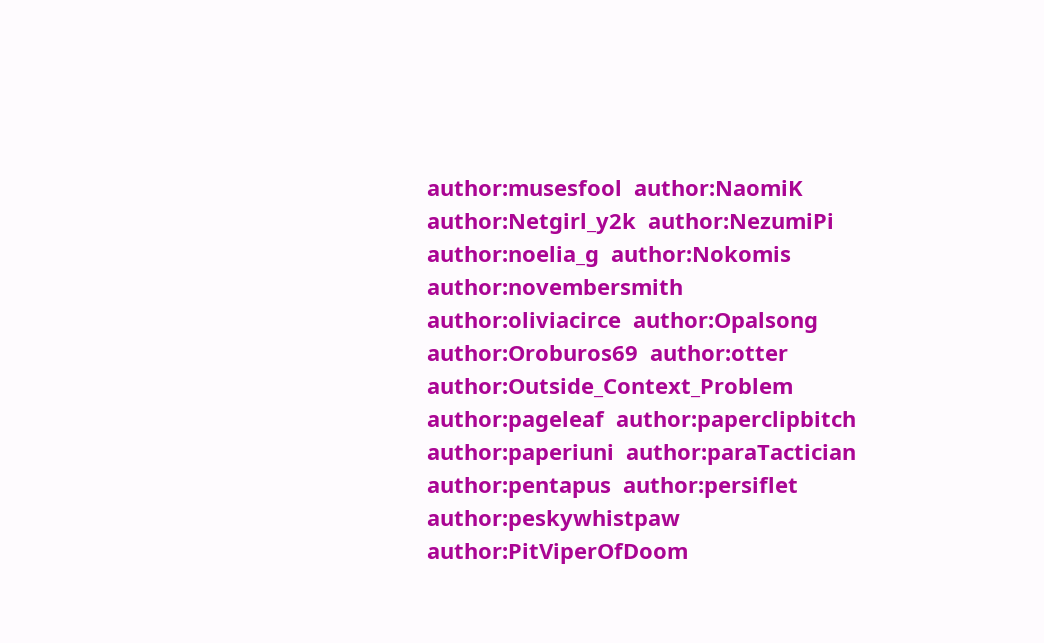author:musesfool  author:NaomiK  author:Netgirl_y2k  author:NezumiPi  author:noelia_g  author:Nokomis  author:novembersmith  author:oliviacirce  author:Opalsong  author:Oroburos69  author:otter  author:Outside_Context_Problem  author:pageleaf  author:paperclipbitch  author:paperiuni  author:paraTactician  author:pentapus  author:persiflet  author:peskywhistpaw  author:PitViperOfDoom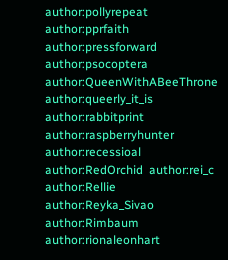author:pollyrepeat  author:pprfaith  author:pressforward  author:psocoptera  author:QueenWithABeeThrone  author:queerly_it_is  author:rabbitprint  author:raspberryhunter  author:recessioal  author:RedOrchid  author:rei_c  author:Rellie  author:Reyka_Sivao  author:Rimbaum  author:rionaleonhart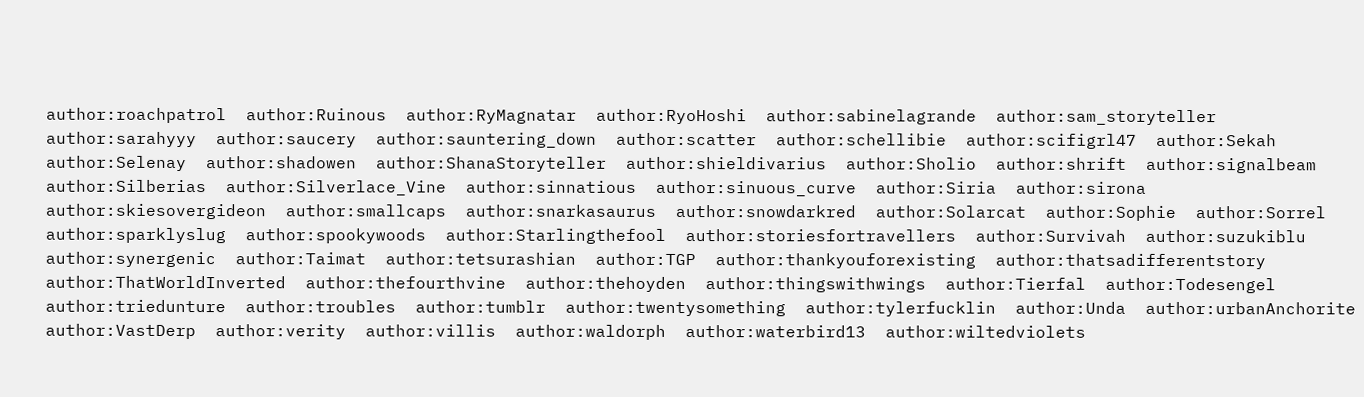author:roachpatrol  author:Ruinous  author:RyMagnatar  author:RyoHoshi  author:sabinelagrande  author:sam_storyteller  author:sarahyyy  author:saucery  author:sauntering_down  author:scatter  author:schellibie  author:scifigrl47  author:Sekah  author:Selenay  author:shadowen  author:ShanaStoryteller  author:shieldivarius  author:Sholio  author:shrift  author:signalbeam  author:Silberias  author:Silverlace_Vine  author:sinnatious  author:sinuous_curve  author:Siria  author:sirona  author:skiesovergideon  author:smallcaps  author:snarkasaurus  author:snowdarkred  author:Solarcat  author:Sophie  author:Sorrel  author:sparklyslug  author:spookywoods  author:Starlingthefool  author:storiesfortravellers  author:Survivah  author:suzukiblu  author:synergenic  author:Taimat  author:tetsurashian  author:TGP  author:thankyouforexisting  author:thatsadifferentstory  author:ThatWorldInverted  author:thefourthvine  author:thehoyden  author:thingswithwings  author:Tierfal  author:Todesengel  author:triedunture  author:troubles  author:tumblr  author:twentysomething  author:tylerfucklin  author:Unda  author:urbanAnchorite  author:VastDerp  author:verity  author:villis  author:waldorph  author:waterbird13  author:wiltedviolets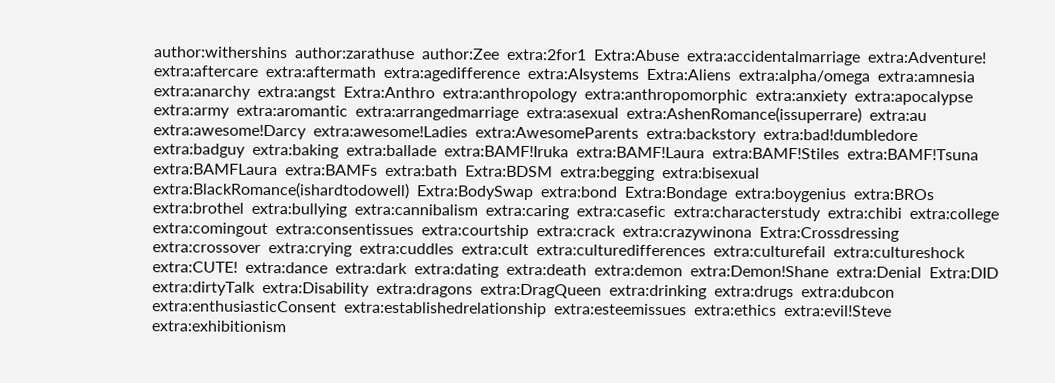author:withershins  author:zarathuse  author:Zee  extra:2for1  Extra:Abuse  extra:accidentalmarriage  extra:Adventure!  extra:aftercare  extra:aftermath  extra:agedifference  extra:AIsystems  Extra:Aliens  extra:alpha/omega  extra:amnesia  extra:anarchy  extra:angst  Extra:Anthro  extra:anthropology  extra:anthropomorphic  extra:anxiety  extra:apocalypse  extra:army  extra:aromantic  extra:arrangedmarriage  extra:asexual  extra:AshenRomance(issuperrare)  extra:au  extra:awesome!Darcy  extra:awesome!Ladies  extra:AwesomeParents  extra:backstory  extra:bad!dumbledore  extra:badguy  extra:baking  extra:ballade  extra:BAMF!Iruka  extra:BAMF!Laura  extra:BAMF!Stiles  extra:BAMF!Tsuna  extra:BAMFLaura  extra:BAMFs  extra:bath  Extra:BDSM  extra:begging  extra:bisexual  extra:BlackRomance(ishardtodowell)  Extra:BodySwap  extra:bond  Extra:Bondage  extra:boygenius  extra:BROs  extra:brothel  extra:bullying  extra:cannibalism  extra:caring  extra:casefic  extra:characterstudy  extra:chibi  extra:college  extra:comingout  extra:consentissues  extra:courtship  extra:crack  extra:crazywinona  Extra:Crossdressing  extra:crossover  extra:crying  extra:cuddles  extra:cult  extra:culturedifferences  extra:culturefail  extra:cultureshock  extra:CUTE!  extra:dance  extra:dark  extra:dating  extra:death  extra:demon  extra:Demon!Shane  extra:Denial  Extra:DID  extra:dirtyTalk  extra:Disability  extra:dragons  extra:DragQueen  extra:drinking  extra:drugs  extra:dubcon  extra:enthusiasticConsent  extra:establishedrelationship  extra:esteemissues  extra:ethics  extra:evil!Steve  extra:exhibitionism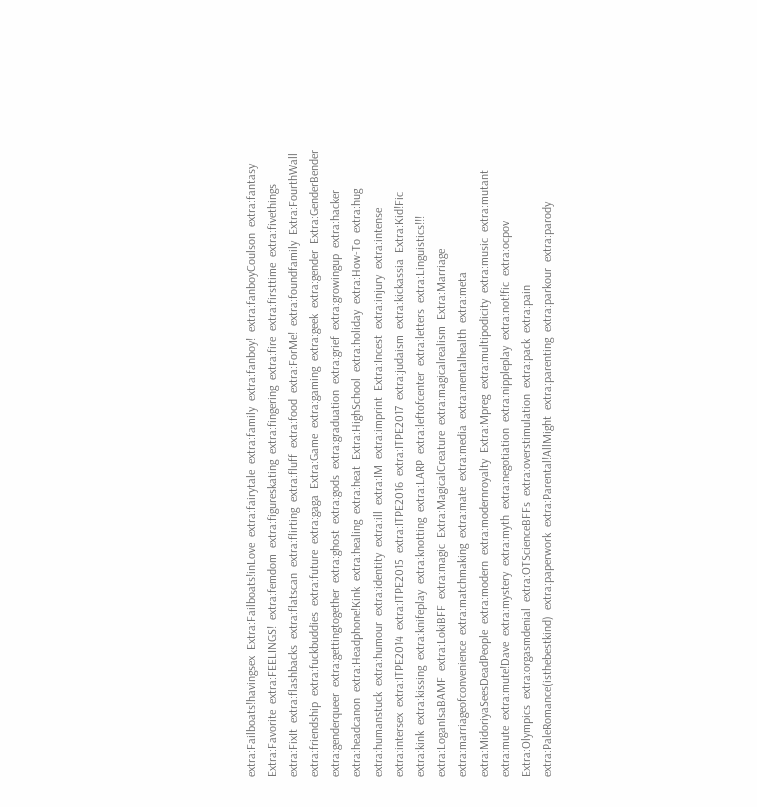extra:Failboats!havingsex  Extra:Failboats!inLove  extra:fairytale  extra:family  extra:fanboy!  extra:fanboyCoulson  extra:fantasy  Extra:Favorite  extra:FEELINGS!  extra:femdom  extra:figureskating  extra:fingering  extra:fire  extra:firsttime  extra:fivethings  extra:FixIt  extra:flashbacks  extra:flatscan  extra:flirting  extra:fluff  extra:food  extra:ForMe!  extra:foundfamily  Extra:FourthWall  extra:friendship  extra:fuckbuddies  extra:future  extra:gaga  Extra:Game  extra:gaming  extra:geek  extra:gender  Extra:GenderBender  extra:genderqueer  extra:gettingtogether  extra:ghost  extra:gods  extra:graduation  extra:grief  extra:growingup  extra:hacker  extra:headcanon  extra:Headphone!Kink  extra:healing  extra:heat  Extra:HighSchool  extra:holiday  extra:How-To  extra:hug  extra:humanstuck  extra:humour  extra:identity  extra:ill  extra:IM  extra:imprint  Extra:Incest  extra:injury  extra:intense  extra:intersex  extra:ITPE2014  extra:ITPE2015  extra:ITPE2016  extra:ITPE2017  extra:judaism  extra:kickassia  Extra:Kid!Fic  extra:kink  extra:kissing  extra:knifeplay  extra:knotting  extra:LARP  extra:leftofcenter  extra:letters  extra:Linguistics!!!  extra:LoganIsaBAMF  extra:LokiBFF  extra:magic  Extra:MagicalCreature  extra:magicalrealism  Extra:Marriage  extra:marriageofconvenience  extra:matchmaking  extra:mate  extra:media  extra:mentalhealth  extra:meta  extra:MidoriyaSeesDeadPeople  extra:modern  extra:modernroyalty  Extra:Mpreg  extra:multipodicity  extra:music  extra:mutant  extra:mute  extra:mute!Dave  extra:mystery  extra:myth  extra:negotiation  extra:nippleplay  extra:not!fic  extra:ocpov  Extra:Olympics  extra:orgasmdenial  extra:OTScienceBFFs  extra:overstimulation  extra:pack  extra:pain  extra:PaleRomance(isthebestkind)  extra:paperwork  extra:Parental!AllMight  extra:parenting  extra:parkour  extra:parody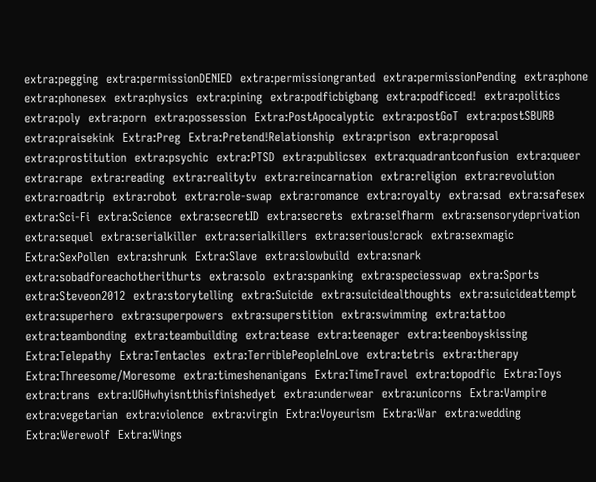extra:pegging  extra:permissionDENIED  extra:permissiongranted  extra:permissionPending  extra:phone  extra:phonesex  extra:physics  extra:pining  extra:podficbigbang  extra:podficced!  extra:politics  extra:poly  extra:porn  extra:possession  Extra:PostApocalyptic  extra:postGoT  extra:postSBURB  extra:praisekink  Extra:Preg  Extra:Pretend!Relationship  extra:prison  extra:proposal  extra:prostitution  extra:psychic  extra:PTSD  extra:publicsex  extra:quadrantconfusion  extra:queer  extra:rape  extra:reading  extra:realitytv  extra:reincarnation  extra:religion  extra:revolution  extra:roadtrip  extra:robot  extra:role-swap  extra:romance  extra:royalty  extra:sad  extra:safesex  extra:Sci-Fi  extra:Science  extra:secretID  extra:secrets  extra:selfharm  extra:sensorydeprivation  extra:sequel  extra:serialkiller  extra:serialkillers  extra:serious!crack  extra:sexmagic  Extra:SexPollen  extra:shrunk  Extra:Slave  extra:slowbuild  extra:snark  extra:sobadforeachotherithurts  extra:solo  extra:spanking  extra:speciesswap  extra:Sports  extra:Steveon2012  extra:storytelling  extra:Suicide  extra:suicidealthoughts  extra:suicideattempt  extra:superhero  extra:superpowers  extra:superstition  extra:swimming  extra:tattoo  extra:teambonding  extra:teambuilding  extra:tease  extra:teenager  extra:teenboyskissing  Extra:Telepathy  Extra:Tentacles  extra:TerriblePeopleInLove  extra:tetris  extra:therapy  Extra:Threesome/Moresome  extra:timeshenanigans  Extra:TimeTravel  extra:topodfic  Extra:Toys  extra:trans  extra:UGHwhyisntthisfinishedyet  extra:underwear  extra:unicorns  Extra:Vampire  extra:vegetarian  extra:violence  extra:virgin  Extra:Voyeurism  Extra:War  extra:wedding  Extra:Werewolf  Extra:Wings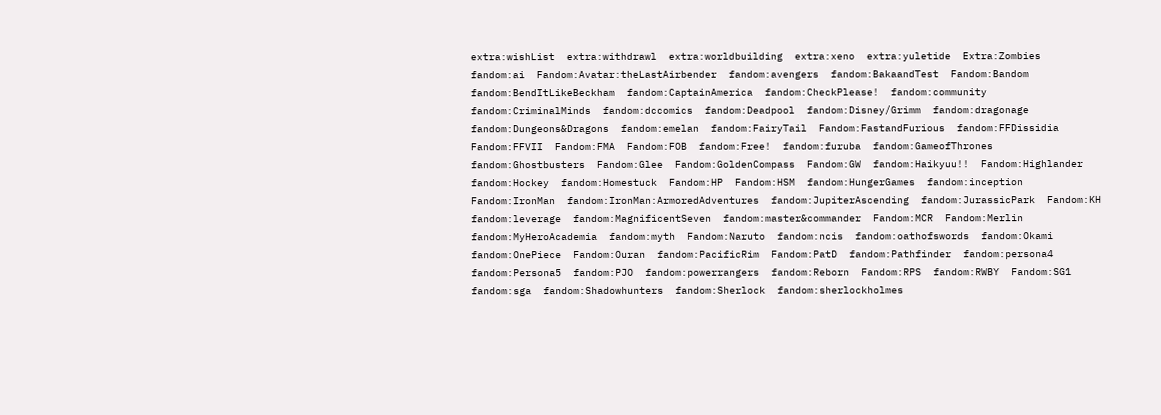extra:wishList  extra:withdrawl  extra:worldbuilding  extra:xeno  extra:yuletide  Extra:Zombies  fandom:ai  Fandom:Avatar:theLastAirbender  fandom:avengers  fandom:BakaandTest  Fandom:Bandom  fandom:BendItLikeBeckham  fandom:CaptainAmerica  fandom:CheckPlease!  fandom:community  fandom:CriminalMinds  fandom:dccomics  fandom:Deadpool  fandom:Disney/Grimm  fandom:dragonage  fandom:Dungeons&Dragons  fandom:emelan  fandom:FairyTail  Fandom:FastandFurious  fandom:FFDissidia  Fandom:FFVII  Fandom:FMA  Fandom:FOB  fandom:Free!  fandom:furuba  fandom:GameofThrones  fandom:Ghostbusters  Fandom:Glee  Fandom:GoldenCompass  Fandom:GW  fandom:Haikyuu!!  Fandom:Highlander  fandom:Hockey  fandom:Homestuck  Fandom:HP  Fandom:HSM  fandom:HungerGames  fandom:inception  Fandom:IronMan  fandom:IronMan:ArmoredAdventures  fandom:JupiterAscending  fandom:JurassicPark  Fandom:KH  fandom:leverage  fandom:MagnificentSeven  fandom:master&commander  Fandom:MCR  Fandom:Merlin  fandom:MyHeroAcademia  fandom:myth  Fandom:Naruto  fandom:ncis  fandom:oathofswords  fandom:Okami  fandom:OnePiece  Fandom:Ouran  fandom:PacificRim  Fandom:PatD  fandom:Pathfinder  fandom:persona4  fandom:Persona5  fandom:PJO  fandom:powerrangers  fandom:Reborn  Fandom:RPS  fandom:RWBY  Fandom:SG1  fandom:sga  fandom:Shadowhunters  fandom:Sherlock  fandom:sherlockholmes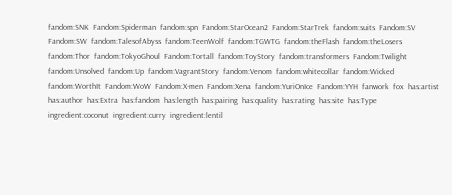fandom:SNK  Fandom:Spiderman  fandom:spn  Fandom:StarOcean2  Fandom:StarTrek  fandom:suits  Fandom:SV  Fandom:SW  fandom:TalesofAbyss  fandom:TeenWolf  fandom:TGWTG  fandom:theFlash  fandom:theLosers  fandom:Thor  fandom:TokyoGhoul  Fandom:Tortall  fandom:ToyStory  fandom:transformers  Fandom:Twilight  fandom:Unsolved  fandom:Up  fandom:VagrantStory  fandom:Venom  fandom:whitecollar  fandom:Wicked  fandom:WorthIt  Fandom:WoW  Fandom:X-men  Fandom:Xena  fandom:YuriOnIce  Fandom:YYH  fanwork  fox  has:artist  has:author  has:Extra  has:fandom  has:length  has:pairing  has:quality  has:rating  has:site  has:Type  ingredient:coconut  ingredient:curry  ingredient:lentil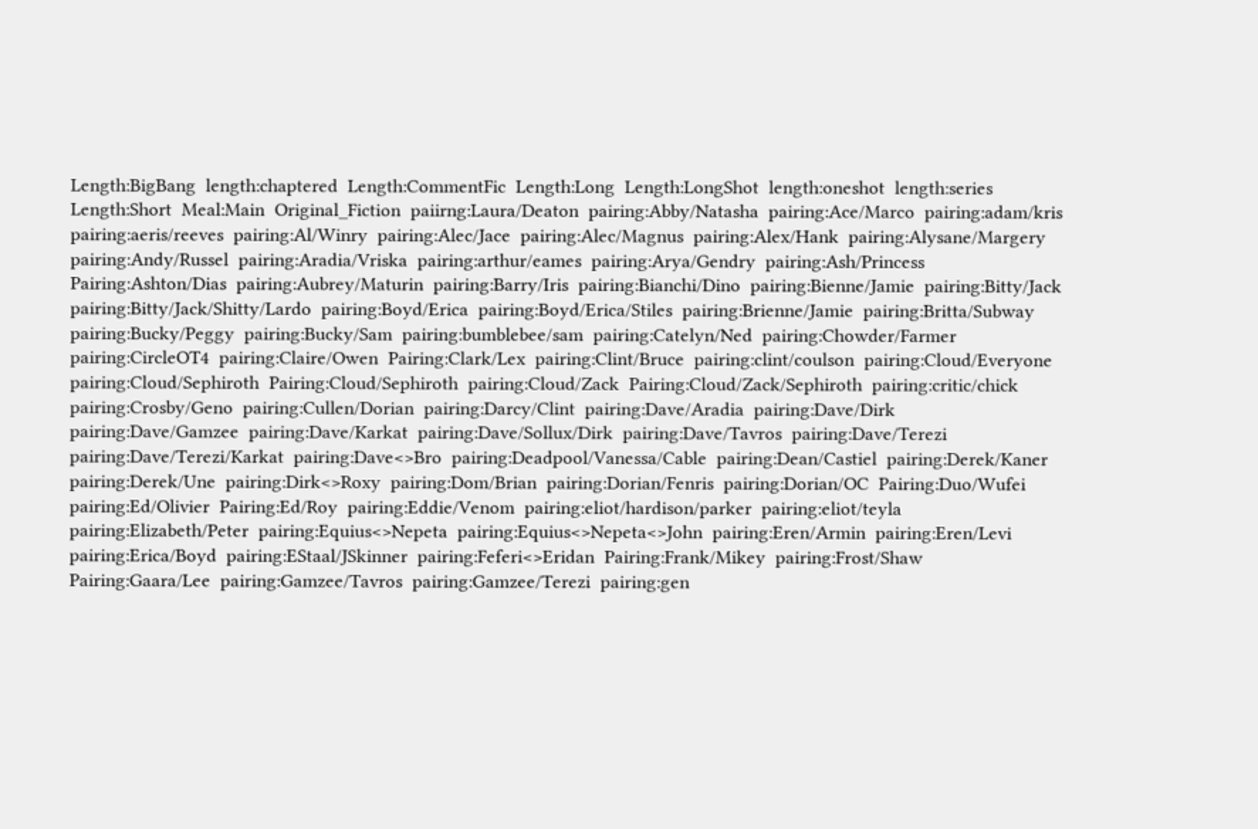Length:BigBang  length:chaptered  Length:CommentFic  Length:Long  Length:LongShot  length:oneshot  length:series  Length:Short  Meal:Main  Original_Fiction  paiirng:Laura/Deaton  pairing:Abby/Natasha  pairing:Ace/Marco  pairing:adam/kris  pairing:aeris/reeves  pairing:Al/Winry  pairing:Alec/Jace  pairing:Alec/Magnus  pairing:Alex/Hank  pairing:Alysane/Margery  pairing:Andy/Russel  pairing:Aradia/Vriska  pairing:arthur/eames  pairing:Arya/Gendry  pairing:Ash/Princess  Pairing:Ashton/Dias  pairing:Aubrey/Maturin  pairing:Barry/Iris  pairing:Bianchi/Dino  pairing:Bienne/Jamie  pairing:Bitty/Jack  pairing:Bitty/Jack/Shitty/Lardo  pairing:Boyd/Erica  pairing:Boyd/Erica/Stiles  pairing:Brienne/Jamie  pairing:Britta/Subway  pairing:Bucky/Peggy  pairing:Bucky/Sam  pairing:bumblebee/sam  pairing:Catelyn/Ned  pairing:Chowder/Farmer  pairing:CircleOT4  pairing:Claire/Owen  Pairing:Clark/Lex  pairing:Clint/Bruce  pairing:clint/coulson  pairing:Cloud/Everyone  pairing:Cloud/Sephiroth  Pairing:Cloud/Sephiroth  pairing:Cloud/Zack  Pairing:Cloud/Zack/Sephiroth  pairing:critic/chick  pairing:Crosby/Geno  pairing:Cullen/Dorian  pairing:Darcy/Clint  pairing:Dave/Aradia  pairing:Dave/Dirk  pairing:Dave/Gamzee  pairing:Dave/Karkat  pairing:Dave/Sollux/Dirk  pairing:Dave/Tavros  pairing:Dave/Terezi  pairing:Dave/Terezi/Karkat  pairing:Dave<>Bro  pairing:Deadpool/Vanessa/Cable  pairing:Dean/Castiel  pairing:Derek/Kaner  pairing:Derek/Une  pairing:Dirk<>Roxy  pairing:Dom/Brian  pairing:Dorian/Fenris  pairing:Dorian/OC  Pairing:Duo/Wufei  pairing:Ed/Olivier  Pairing:Ed/Roy  pairing:Eddie/Venom  pairing:eliot/hardison/parker  pairing:eliot/teyla  pairing:Elizabeth/Peter  pairing:Equius<>Nepeta  pairing:Equius<>Nepeta<>John  pairing:Eren/Armin  pairing:Eren/Levi  pairing:Erica/Boyd  pairing:EStaal/JSkinner  pairing:Feferi<>Eridan  Pairing:Frank/Mikey  pairing:Frost/Shaw  Pairing:Gaara/Lee  pairing:Gamzee/Tavros  pairing:Gamzee/Terezi  pairing:gen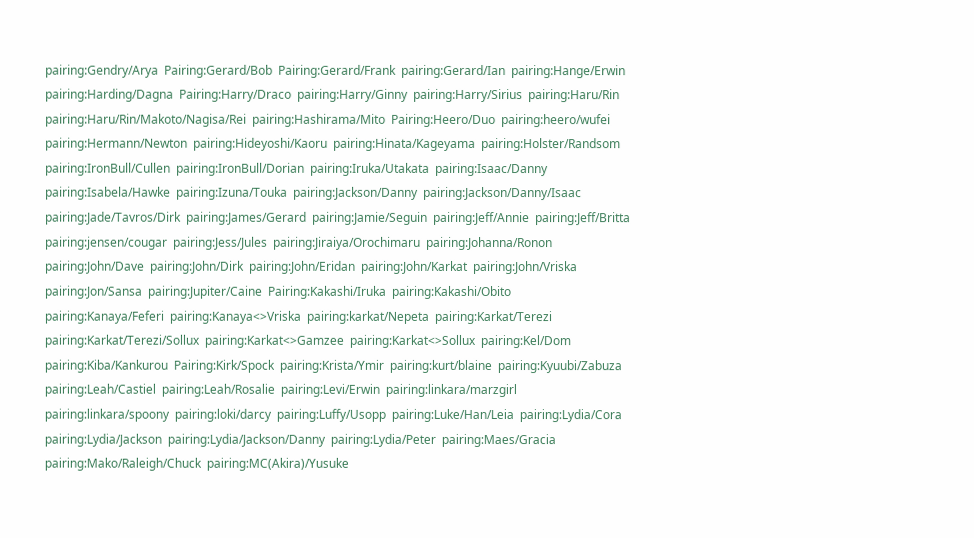pairing:Gendry/Arya  Pairing:Gerard/Bob  Pairing:Gerard/Frank  pairing:Gerard/Ian  pairing:Hange/Erwin  pairing:Harding/Dagna  Pairing:Harry/Draco  pairing:Harry/Ginny  pairing:Harry/Sirius  pairing:Haru/Rin  pairing:Haru/Rin/Makoto/Nagisa/Rei  pairing:Hashirama/Mito  Pairing:Heero/Duo  pairing:heero/wufei  pairing:Hermann/Newton  pairing:Hideyoshi/Kaoru  pairing:Hinata/Kageyama  pairing:Holster/Randsom  pairing:IronBull/Cullen  pairing:IronBull/Dorian  pairing:Iruka/Utakata  pairing:Isaac/Danny  pairing:Isabela/Hawke  pairing:Izuna/Touka  pairing:Jackson/Danny  pairing:Jackson/Danny/Isaac  pairing:Jade/Tavros/Dirk  pairing:James/Gerard  pairing:Jamie/Seguin  pairing:Jeff/Annie  pairing:Jeff/Britta  pairing:jensen/cougar  pairing:Jess/Jules  pairing:Jiraiya/Orochimaru  pairing:Johanna/Ronon  pairing:John/Dave  pairing:John/Dirk  pairing:John/Eridan  pairing:John/Karkat  pairing:John/Vriska  pairing:Jon/Sansa  pairing:Jupiter/Caine  Pairing:Kakashi/Iruka  pairing:Kakashi/Obito  pairing:Kanaya/Feferi  pairing:Kanaya<>Vriska  pairing:karkat/Nepeta  pairing:Karkat/Terezi  pairing:Karkat/Terezi/Sollux  pairing:Karkat<>Gamzee  pairing:Karkat<>Sollux  pairing:Kel/Dom  pairing:Kiba/Kankurou  Pairing:Kirk/Spock  pairing:Krista/Ymir  pairing:kurt/blaine  pairing:Kyuubi/Zabuza  pairing:Leah/Castiel  pairing:Leah/Rosalie  pairing:Levi/Erwin  pairing:linkara/marzgirl  pairing:linkara/spoony  pairing:loki/darcy  pairing:Luffy/Usopp  pairing:Luke/Han/Leia  pairing:Lydia/Cora  pairing:Lydia/Jackson  pairing:Lydia/Jackson/Danny  pairing:Lydia/Peter  pairing:Maes/Gracia  pairing:Mako/Raleigh/Chuck  pairing:MC(Akira)/Yusuke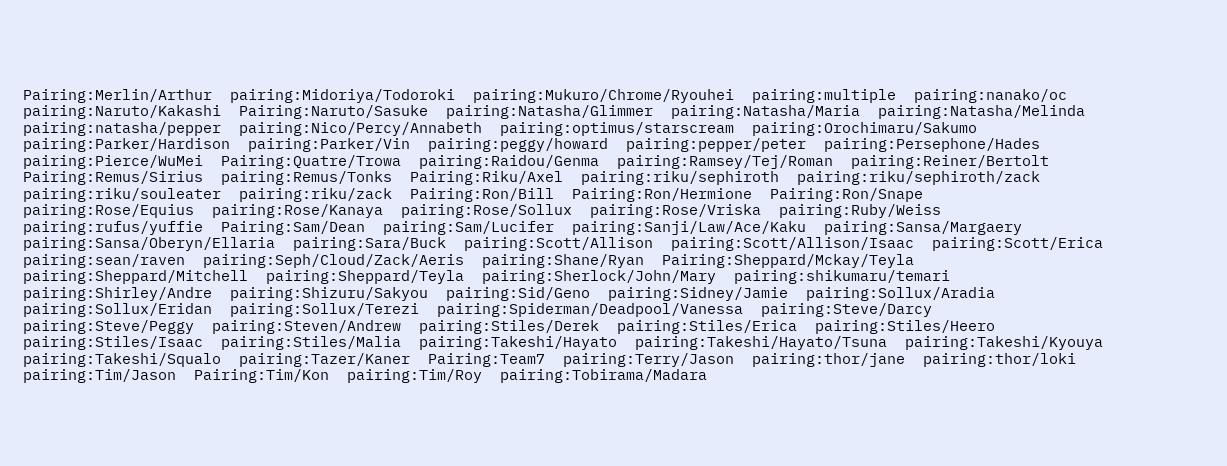Pairing:Merlin/Arthur  pairing:Midoriya/Todoroki  pairing:Mukuro/Chrome/Ryouhei  pairing:multiple  pairing:nanako/oc  pairing:Naruto/Kakashi  Pairing:Naruto/Sasuke  pairing:Natasha/Glimmer  pairing:Natasha/Maria  pairing:Natasha/Melinda  pairing:natasha/pepper  pairing:Nico/Percy/Annabeth  pairing:optimus/starscream  pairing:Orochimaru/Sakumo  pairing:Parker/Hardison  pairing:Parker/Vin  pairing:peggy/howard  pairing:pepper/peter  pairing:Persephone/Hades  pairing:Pierce/WuMei  Pairing:Quatre/Trowa  pairing:Raidou/Genma  pairing:Ramsey/Tej/Roman  pairing:Reiner/Bertolt  Pairing:Remus/Sirius  pairing:Remus/Tonks  Pairing:Riku/Axel  pairing:riku/sephiroth  pairing:riku/sephiroth/zack  pairing:riku/souleater  pairing:riku/zack  Pairing:Ron/Bill  Pairing:Ron/Hermione  Pairing:Ron/Snape  pairing:Rose/Equius  pairing:Rose/Kanaya  pairing:Rose/Sollux  pairing:Rose/Vriska  pairing:Ruby/Weiss  pairing:rufus/yuffie  Pairing:Sam/Dean  pairing:Sam/Lucifer  pairing:Sanji/Law/Ace/Kaku  pairing:Sansa/Margaery  pairing:Sansa/Oberyn/Ellaria  pairing:Sara/Buck  pairing:Scott/Allison  pairing:Scott/Allison/Isaac  pairing:Scott/Erica  pairing:sean/raven  pairing:Seph/Cloud/Zack/Aeris  pairing:Shane/Ryan  Pairing:Sheppard/Mckay/Teyla  pairing:Sheppard/Mitchell  pairing:Sheppard/Teyla  pairing:Sherlock/John/Mary  pairing:shikumaru/temari  pairing:Shirley/Andre  pairing:Shizuru/Sakyou  pairing:Sid/Geno  pairing:Sidney/Jamie  pairing:Sollux/Aradia  pairing:Sollux/Eridan  pairing:Sollux/Terezi  pairing:Spiderman/Deadpool/Vanessa  pairing:Steve/Darcy  pairing:Steve/Peggy  pairing:Steven/Andrew  pairing:Stiles/Derek  pairing:Stiles/Erica  pairing:Stiles/Heero  pairing:Stiles/Isaac  pairing:Stiles/Malia  pairing:Takeshi/Hayato  pairing:Takeshi/Hayato/Tsuna  pairing:Takeshi/Kyouya  pairing:Takeshi/Squalo  pairing:Tazer/Kaner  Pairing:Team7  pairing:Terry/Jason  pairing:thor/jane  pairing:thor/loki  pairing:Tim/Jason  Pairing:Tim/Kon  pairing:Tim/Roy  pairing:Tobirama/Madara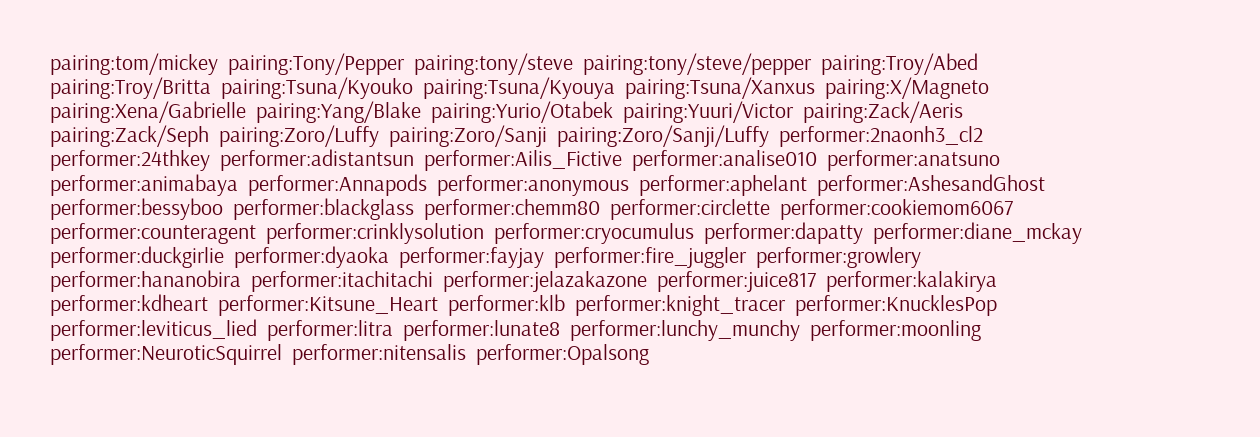pairing:tom/mickey  pairing:Tony/Pepper  pairing:tony/steve  pairing:tony/steve/pepper  pairing:Troy/Abed  pairing:Troy/Britta  pairing:Tsuna/Kyouko  pairing:Tsuna/Kyouya  pairing:Tsuna/Xanxus  pairing:X/Magneto  pairing:Xena/Gabrielle  pairing:Yang/Blake  pairing:Yurio/Otabek  pairing:Yuuri/Victor  pairing:Zack/Aeris  pairing:Zack/Seph  pairing:Zoro/Luffy  pairing:Zoro/Sanji  pairing:Zoro/Sanji/Luffy  performer:2naonh3_cl2  performer:24thkey  performer:adistantsun  performer:Ailis_Fictive  performer:analise010  performer:anatsuno  performer:animabaya  performer:Annapods  performer:anonymous  performer:aphelant  performer:AshesandGhost  performer:bessyboo  performer:blackglass  performer:chemm80  performer:circlette  performer:cookiemom6067  performer:counteragent  performer:crinklysolution  performer:cryocumulus  performer:dapatty  performer:diane_mckay  performer:duckgirlie  performer:dyaoka  performer:fayjay  performer:fire_juggler  performer:growlery  performer:hananobira  performer:itachitachi  performer:jelazakazone  performer:juice817  performer:kalakirya  performer:kdheart  performer:Kitsune_Heart  performer:klb  performer:knight_tracer  performer:KnucklesPop  performer:leviticus_lied  performer:litra  performer:lunate8  performer:lunchy_munchy  performer:moonling  performer:NeuroticSquirrel  performer:nitensalis  performer:Opalsong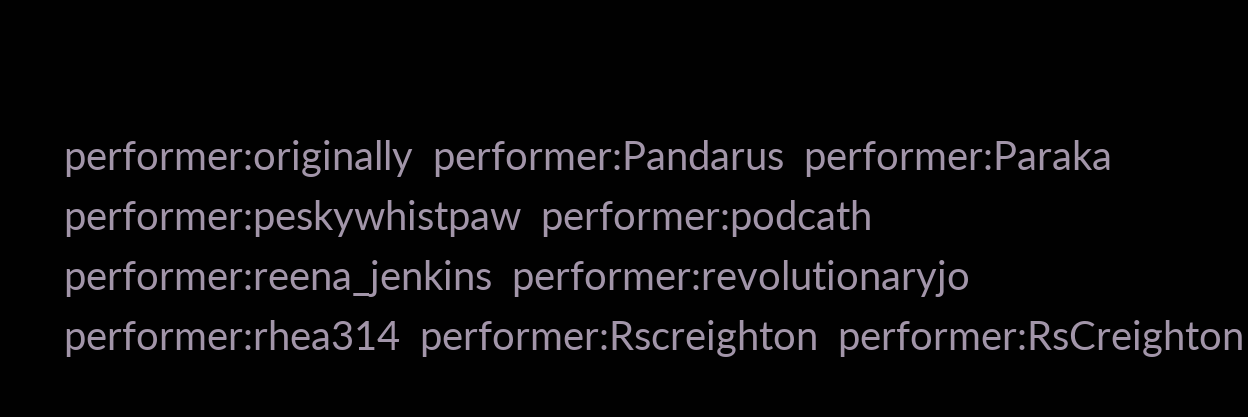performer:originally  performer:Pandarus  performer:Paraka  performer:peskywhistpaw  performer:podcath  performer:reena_jenkins  performer:revolutionaryjo  performer:rhea314  performer:Rscreighton  performer:RsCreighton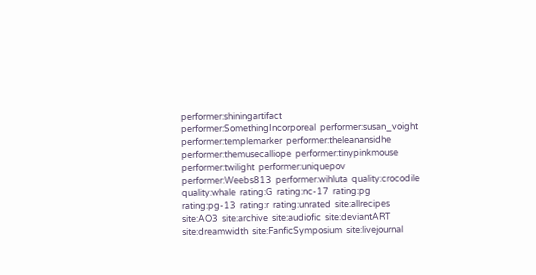performer:shiningartifact  performer:SomethingIncorporeal  performer:susan_voight  performer:templemarker  performer:theleanansidhe  performer:themusecalliope  performer:tinypinkmouse  performer:twilight  performer:uniquepov  performer:Weebs813  performer:wihluta  quality:crocodile  quality:whale  rating:G  rating:nc-17  rating:pg  rating:pg-13  rating:r  rating:unrated  site:allrecipes  site:AO3  site:archive  site:audiofic  site:deviantART  site:dreamwidth  site:FanficSymposium  site:livejournal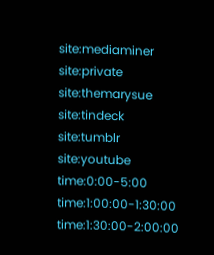site:mediaminer  site:private  site:themarysue  site:tindeck  site:tumblr  site:youtube  time:0:00-5:00  time:1:00:00-1:30:00  time:1:30:00-2:00:00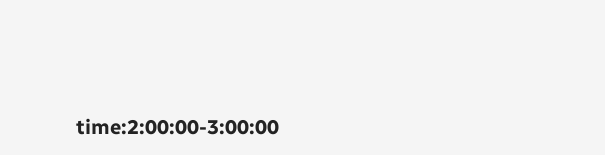time:2:00:00-3:00:00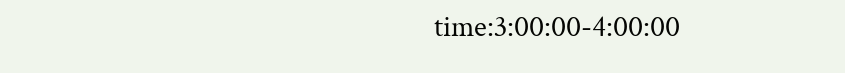time:3:00:00-4:00:00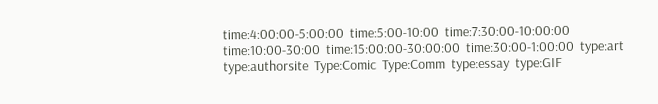time:4:00:00-5:00:00  time:5:00-10:00  time:7:30:00-10:00:00  time:10:00-30:00  time:15:00:00-30:00:00  time:30:00-1:00:00  type:art  type:authorsite  Type:Comic  Type:Comm  type:essay  type:GIF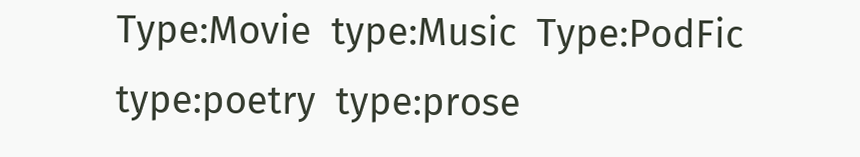Type:Movie  type:Music  Type:PodFic  type:poetry  type:prose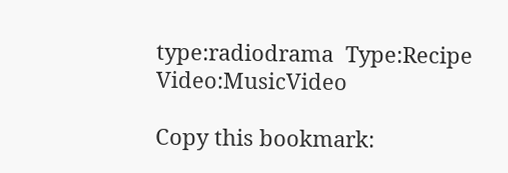type:radiodrama  Type:Recipe  Video:MusicVideo

Copy this bookmark: